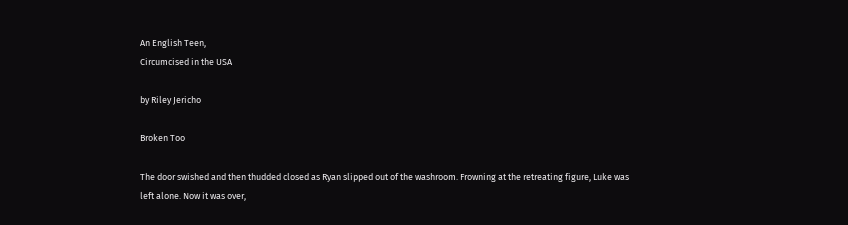An English Teen,
Circumcised in the USA

by Riley Jericho

Broken Too

The door swished and then thudded closed as Ryan slipped out of the washroom. Frowning at the retreating figure, Luke was left alone. Now it was over,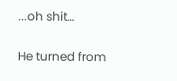...oh shit…

He turned from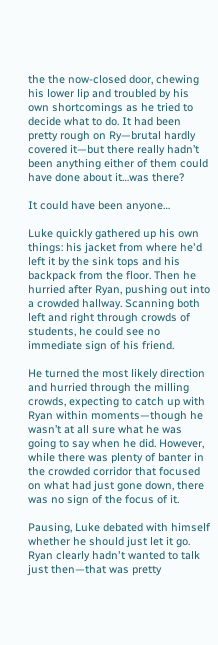the the now-closed door, chewing his lower lip and troubled by his own shortcomings as he tried to decide what to do. It had been pretty rough on Ry—brutal hardly covered it—but there really hadn’t been anything either of them could have done about it…was there?

It could have been anyone…

Luke quickly gathered up his own things: his jacket from where he'd left it by the sink tops and his backpack from the floor. Then he hurried after Ryan, pushing out into a crowded hallway. Scanning both left and right through crowds of students, he could see no immediate sign of his friend.

He turned the most likely direction and hurried through the milling crowds, expecting to catch up with Ryan within moments—though he wasn’t at all sure what he was going to say when he did. However, while there was plenty of banter in the crowded corridor that focused on what had just gone down, there was no sign of the focus of it.

Pausing, Luke debated with himself whether he should just let it go. Ryan clearly hadn't wanted to talk just then—that was pretty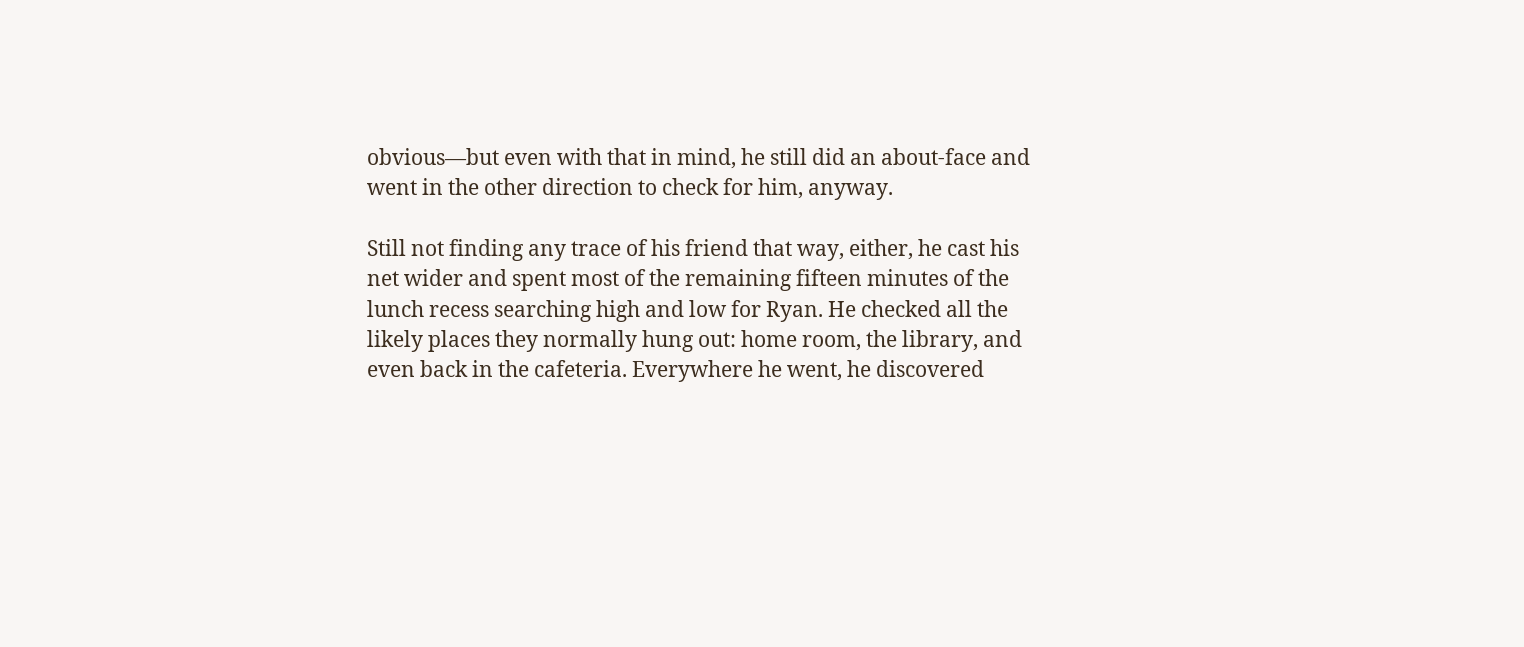obvious—but even with that in mind, he still did an about-face and went in the other direction to check for him, anyway.

Still not finding any trace of his friend that way, either, he cast his net wider and spent most of the remaining fifteen minutes of the lunch recess searching high and low for Ryan. He checked all the likely places they normally hung out: home room, the library, and even back in the cafeteria. Everywhere he went, he discovered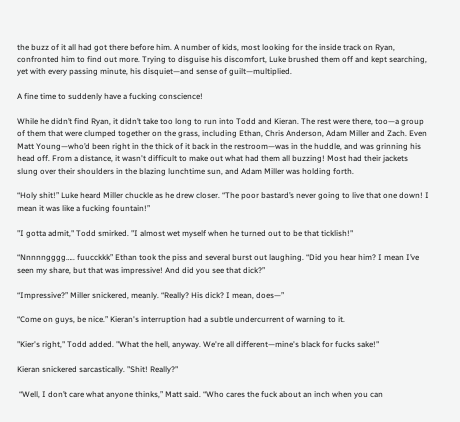the buzz of it all had got there before him. A number of kids, most looking for the inside track on Ryan, confronted him to find out more. Trying to disguise his discomfort, Luke brushed them off and kept searching, yet with every passing minute, his disquiet—and sense of guilt—multiplied.

A fine time to suddenly have a fucking conscience!

While he didn’t find Ryan, it didn’t take too long to run into Todd and Kieran. The rest were there, too—a group of them that were clumped together on the grass, including Ethan, Chris Anderson, Adam Miller and Zach. Even Matt Young—who’d been right in the thick of it back in the restroom—was in the huddle, and was grinning his head off. From a distance, it wasn't difficult to make out what had them all buzzing! Most had their jackets slung over their shoulders in the blazing lunchtime sun, and Adam Miller was holding forth.

“Holy shit!” Luke heard Miller chuckle as he drew closer. “The poor bastard’s never going to live that one down! I mean it was like a fucking fountain!”

"I gotta admit," Todd smirked. "I almost wet myself when he turned out to be that ticklish!"

“Nnnnngggg….. fuucckkk” Ethan took the piss and several burst out laughing. “Did you hear him? I mean I’ve seen my share, but that was impressive! And did you see that dick?”

“Impressive?” Miller snickered, meanly. “Really? His dick? I mean, does—”

“Come on guys, be nice.” Kieran's interruption had a subtle undercurrent of warning to it.

"Kier's right," Todd added. "What the hell, anyway. We're all different—mine's black for fucks sake!"

Kieran snickered sarcastically. "Shit! Really?"

 “Well, I don’t care what anyone thinks,” Matt said. “Who cares the fuck about an inch when you can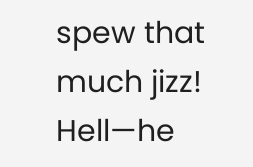spew that much jizz! Hell—he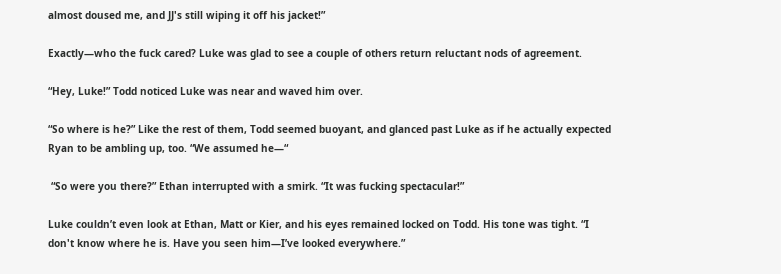almost doused me, and JJ's still wiping it off his jacket!”

Exactly—who the fuck cared? Luke was glad to see a couple of others return reluctant nods of agreement.

“Hey, Luke!” Todd noticed Luke was near and waved him over.

“So where is he?” Like the rest of them, Todd seemed buoyant, and glanced past Luke as if he actually expected Ryan to be ambling up, too. “We assumed he—“

 “So were you there?” Ethan interrupted with a smirk. “It was fucking spectacular!”

Luke couldn’t even look at Ethan, Matt or Kier, and his eyes remained locked on Todd. His tone was tight. “I don't know where he is. Have you seen him—I’ve looked everywhere.”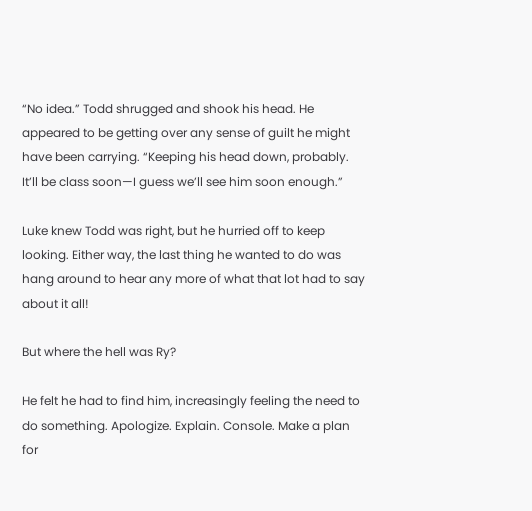“No idea.” Todd shrugged and shook his head. He appeared to be getting over any sense of guilt he might have been carrying. “Keeping his head down, probably. It’ll be class soon—I guess we’ll see him soon enough.”

Luke knew Todd was right, but he hurried off to keep looking. Either way, the last thing he wanted to do was hang around to hear any more of what that lot had to say about it all!

But where the hell was Ry?

He felt he had to find him, increasingly feeling the need to do something. Apologize. Explain. Console. Make a plan for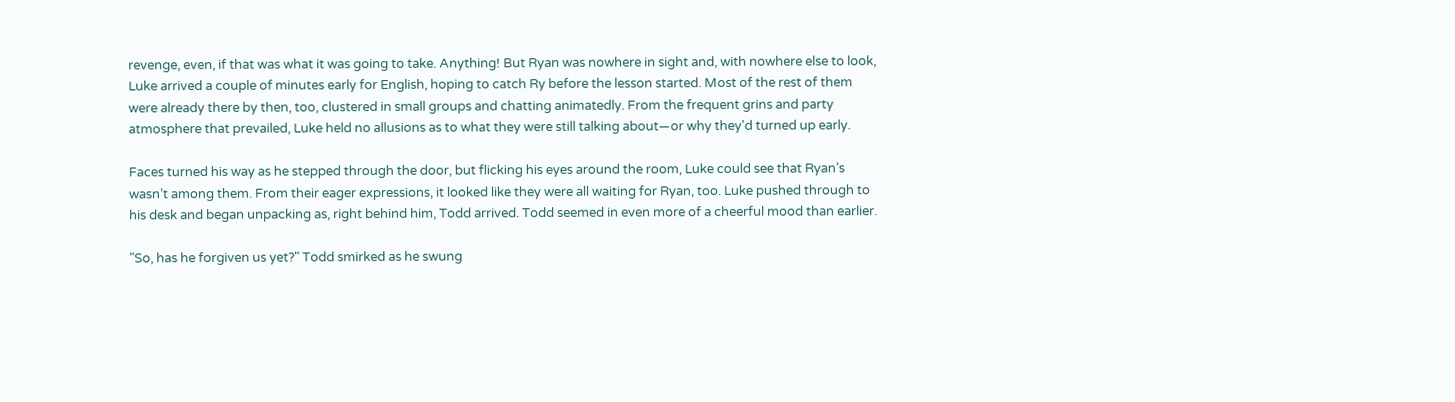revenge, even, if that was what it was going to take. Anything! But Ryan was nowhere in sight and, with nowhere else to look, Luke arrived a couple of minutes early for English, hoping to catch Ry before the lesson started. Most of the rest of them were already there by then, too, clustered in small groups and chatting animatedly. From the frequent grins and party atmosphere that prevailed, Luke held no allusions as to what they were still talking about—or why they'd turned up early.

Faces turned his way as he stepped through the door, but flicking his eyes around the room, Luke could see that Ryan’s wasn’t among them. From their eager expressions, it looked like they were all waiting for Ryan, too. Luke pushed through to his desk and began unpacking as, right behind him, Todd arrived. Todd seemed in even more of a cheerful mood than earlier.

"So, has he forgiven us yet?" Todd smirked as he swung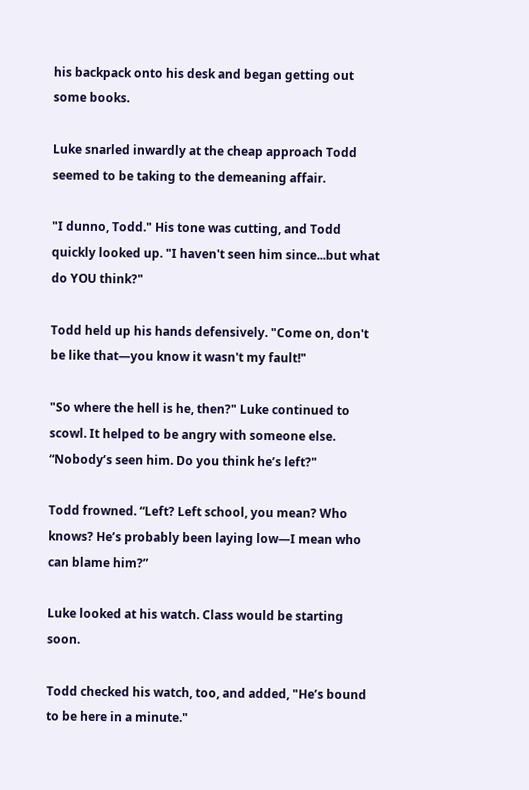his backpack onto his desk and began getting out some books.

Luke snarled inwardly at the cheap approach Todd seemed to be taking to the demeaning affair.

"I dunno, Todd." His tone was cutting, and Todd quickly looked up. "I haven't seen him since...but what do YOU think?"

Todd held up his hands defensively. "Come on, don't be like that—you know it wasn't my fault!"

"So where the hell is he, then?" Luke continued to scowl. It helped to be angry with someone else. “Nobody’s seen him. Do you think he’s left?"

Todd frowned. “Left? Left school, you mean? Who knows? He’s probably been laying low—I mean who can blame him?”

Luke looked at his watch. Class would be starting soon.

Todd checked his watch, too, and added, "He’s bound to be here in a minute."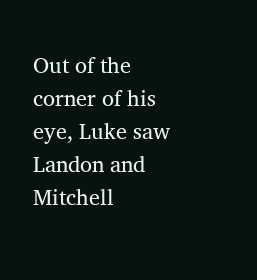Out of the corner of his eye, Luke saw Landon and Mitchell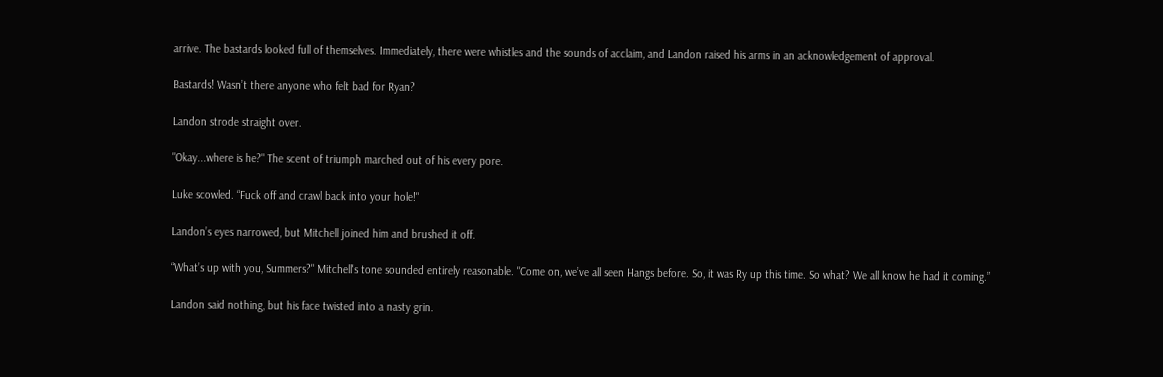arrive. The bastards looked full of themselves. Immediately, there were whistles and the sounds of acclaim, and Landon raised his arms in an acknowledgement of approval.

Bastards! Wasn’t there anyone who felt bad for Ryan?

Landon strode straight over.

"Okay...where is he?" The scent of triumph marched out of his every pore.

Luke scowled. “Fuck off and crawl back into your hole!"

Landon’s eyes narrowed, but Mitchell joined him and brushed it off.

“What’s up with you, Summers?" Mitchell's tone sounded entirely reasonable. "Come on, we’ve all seen Hangs before. So, it was Ry up this time. So what? We all know he had it coming.”

Landon said nothing, but his face twisted into a nasty grin.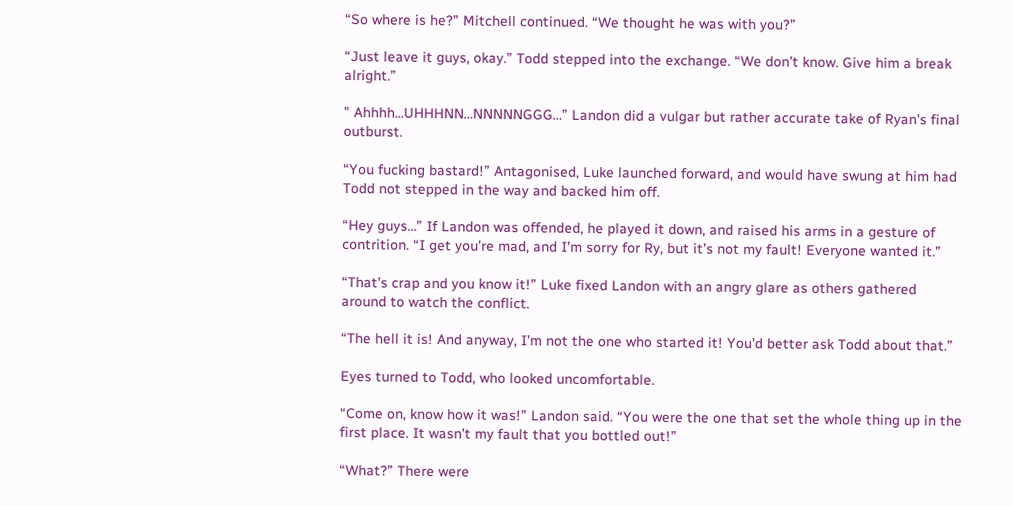“So where is he?” Mitchell continued. “We thought he was with you?”

“Just leave it guys, okay.” Todd stepped into the exchange. “We don’t know. Give him a break alright.”

" Ahhhh...UHHHNN…NNNNNGGG…” Landon did a vulgar but rather accurate take of Ryan’s final outburst.

“You fucking bastard!” Antagonised, Luke launched forward, and would have swung at him had Todd not stepped in the way and backed him off.

“Hey guys…” If Landon was offended, he played it down, and raised his arms in a gesture of contrition. “I get you’re mad, and I’m sorry for Ry, but it’s not my fault! Everyone wanted it.”

“That’s crap and you know it!” Luke fixed Landon with an angry glare as others gathered around to watch the conflict.

“The hell it is! And anyway, I’m not the one who started it! You’d better ask Todd about that.”

Eyes turned to Todd, who looked uncomfortable.

“Come on, know how it was!” Landon said. “You were the one that set the whole thing up in the first place. It wasn’t my fault that you bottled out!”

“What?” There were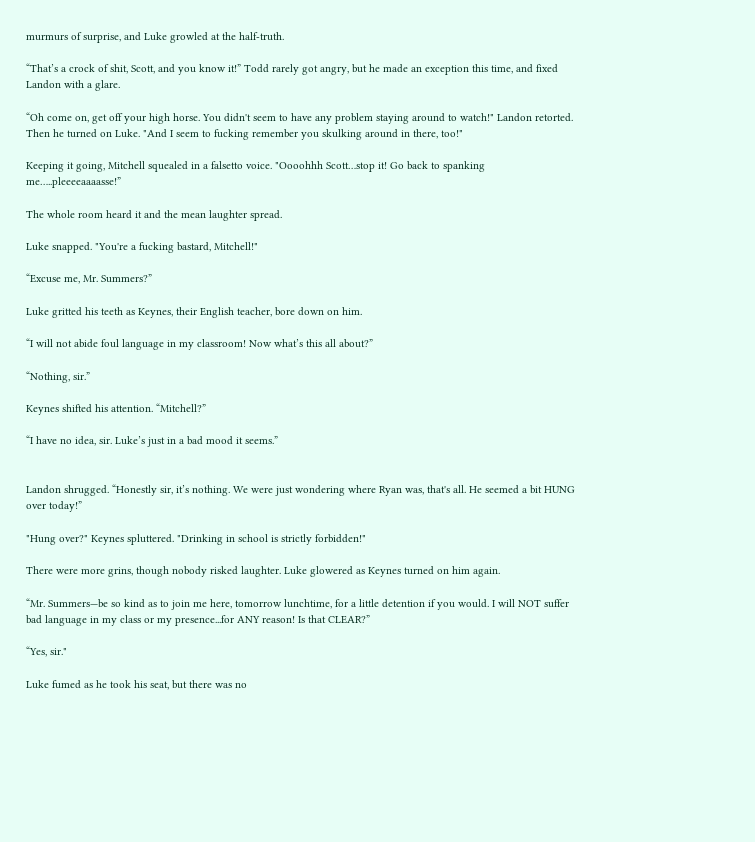murmurs of surprise, and Luke growled at the half-truth.

“That’s a crock of shit, Scott, and you know it!” Todd rarely got angry, but he made an exception this time, and fixed Landon with a glare.

“Oh come on, get off your high horse. You didn't seem to have any problem staying around to watch!" Landon retorted. Then he turned on Luke. "And I seem to fucking remember you skulking around in there, too!"

Keeping it going, Mitchell squealed in a falsetto voice. "Oooohhh Scott…stop it! Go back to spanking me…..pleeeeaaaasse!”

The whole room heard it and the mean laughter spread.

Luke snapped. "You're a fucking bastard, Mitchell!"

“Excuse me, Mr. Summers?”

Luke gritted his teeth as Keynes, their English teacher, bore down on him.

“I will not abide foul language in my classroom! Now what’s this all about?”

“Nothing, sir.”

Keynes shifted his attention. “Mitchell?”

“I have no idea, sir. Luke’s just in a bad mood it seems.”


Landon shrugged. “Honestly sir, it’s nothing. We were just wondering where Ryan was, that's all. He seemed a bit HUNG over today!”

"Hung over?" Keynes spluttered. "Drinking in school is strictly forbidden!"

There were more grins, though nobody risked laughter. Luke glowered as Keynes turned on him again.

“Mr. Summers—be so kind as to join me here, tomorrow lunchtime, for a little detention if you would. I will NOT suffer bad language in my class or my presence...for ANY reason! Is that CLEAR?”

“Yes, sir."

Luke fumed as he took his seat, but there was no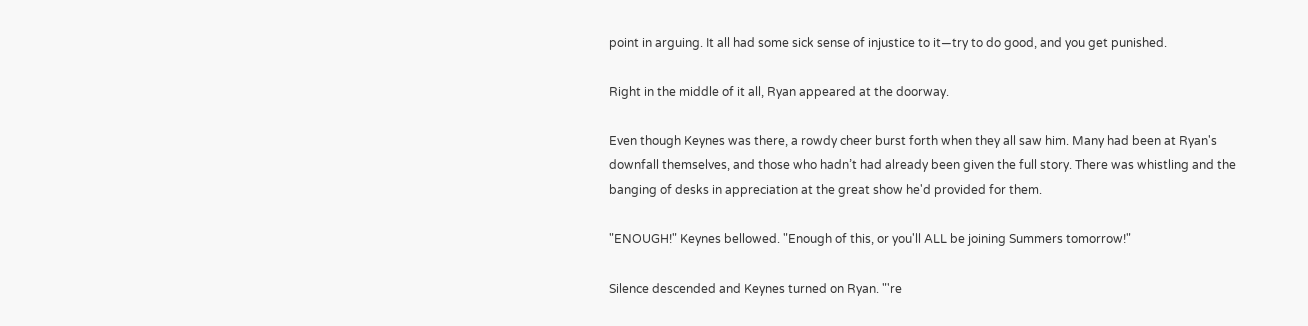point in arguing. It all had some sick sense of injustice to it—try to do good, and you get punished.

Right in the middle of it all, Ryan appeared at the doorway.

Even though Keynes was there, a rowdy cheer burst forth when they all saw him. Many had been at Ryan's downfall themselves, and those who hadn’t had already been given the full story. There was whistling and the banging of desks in appreciation at the great show he'd provided for them.

"ENOUGH!" Keynes bellowed. "Enough of this, or you'll ALL be joining Summers tomorrow!"

Silence descended and Keynes turned on Ryan. "'re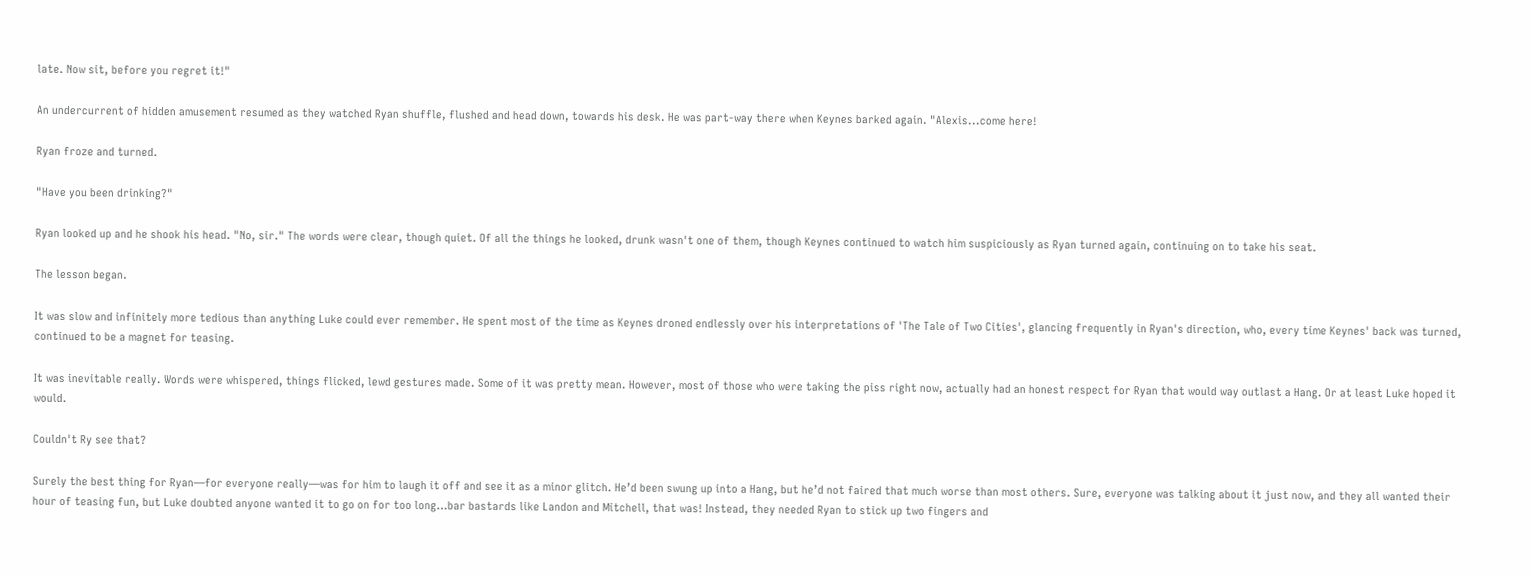late. Now sit, before you regret it!"

An undercurrent of hidden amusement resumed as they watched Ryan shuffle, flushed and head down, towards his desk. He was part-way there when Keynes barked again. "Alexis...come here!

Ryan froze and turned.

"Have you been drinking?"

Ryan looked up and he shook his head. "No, sir." The words were clear, though quiet. Of all the things he looked, drunk wasn't one of them, though Keynes continued to watch him suspiciously as Ryan turned again, continuing on to take his seat.

The lesson began.

It was slow and infinitely more tedious than anything Luke could ever remember. He spent most of the time as Keynes droned endlessly over his interpretations of 'The Tale of Two Cities', glancing frequently in Ryan's direction, who, every time Keynes' back was turned, continued to be a magnet for teasing.

It was inevitable really. Words were whispered, things flicked, lewd gestures made. Some of it was pretty mean. However, most of those who were taking the piss right now, actually had an honest respect for Ryan that would way outlast a Hang. Or at least Luke hoped it would.

Couldn't Ry see that?

Surely the best thing for Ryan—for everyone really—was for him to laugh it off and see it as a minor glitch. He’d been swung up into a Hang, but he’d not faired that much worse than most others. Sure, everyone was talking about it just now, and they all wanted their hour of teasing fun, but Luke doubted anyone wanted it to go on for too long…bar bastards like Landon and Mitchell, that was! Instead, they needed Ryan to stick up two fingers and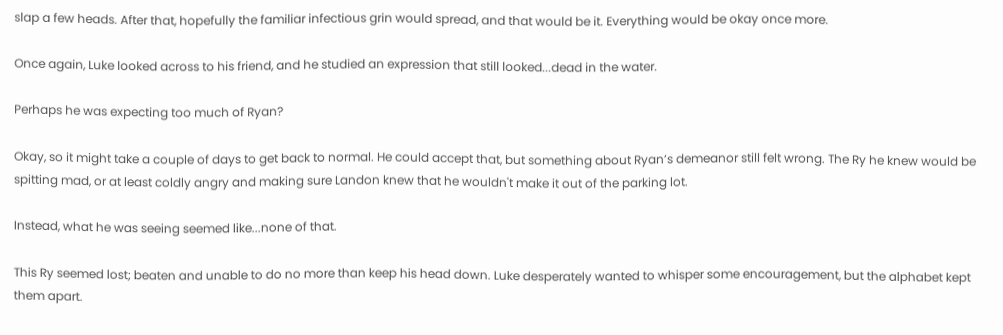slap a few heads. After that, hopefully the familiar infectious grin would spread, and that would be it. Everything would be okay once more.

Once again, Luke looked across to his friend, and he studied an expression that still looked...dead in the water.

Perhaps he was expecting too much of Ryan?

Okay, so it might take a couple of days to get back to normal. He could accept that, but something about Ryan’s demeanor still felt wrong. The Ry he knew would be spitting mad, or at least coldly angry and making sure Landon knew that he wouldn't make it out of the parking lot.

Instead, what he was seeing seemed like...none of that.

This Ry seemed lost; beaten and unable to do no more than keep his head down. Luke desperately wanted to whisper some encouragement, but the alphabet kept them apart.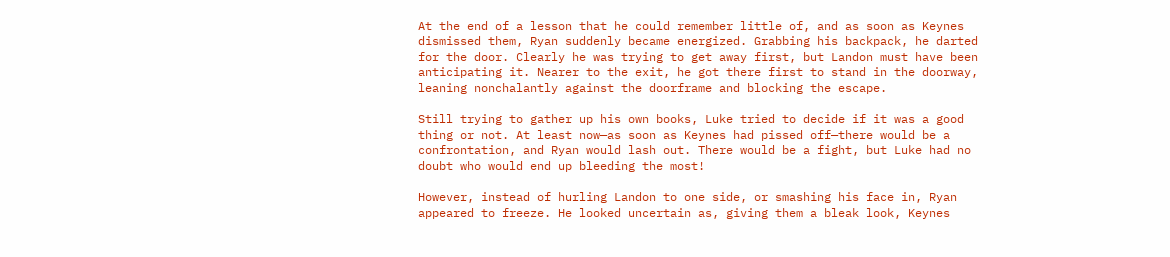At the end of a lesson that he could remember little of, and as soon as Keynes dismissed them, Ryan suddenly became energized. Grabbing his backpack, he darted for the door. Clearly he was trying to get away first, but Landon must have been anticipating it. Nearer to the exit, he got there first to stand in the doorway, leaning nonchalantly against the doorframe and blocking the escape.

Still trying to gather up his own books, Luke tried to decide if it was a good thing or not. At least now—as soon as Keynes had pissed off—there would be a confrontation, and Ryan would lash out. There would be a fight, but Luke had no doubt who would end up bleeding the most!

However, instead of hurling Landon to one side, or smashing his face in, Ryan appeared to freeze. He looked uncertain as, giving them a bleak look, Keynes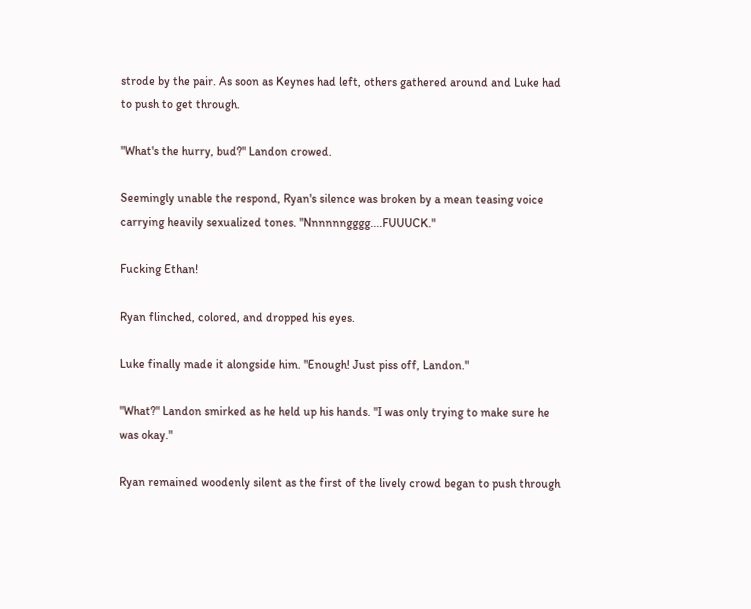strode by the pair. As soon as Keynes had left, others gathered around and Luke had to push to get through.

"What's the hurry, bud?" Landon crowed.

Seemingly unable the respond, Ryan's silence was broken by a mean teasing voice carrying heavily sexualized tones. "Nnnnnngggg....FUUUCK."

Fucking Ethan!

Ryan flinched, colored, and dropped his eyes.

Luke finally made it alongside him. "Enough! Just piss off, Landon."

"What?" Landon smirked as he held up his hands. "I was only trying to make sure he was okay."

Ryan remained woodenly silent as the first of the lively crowd began to push through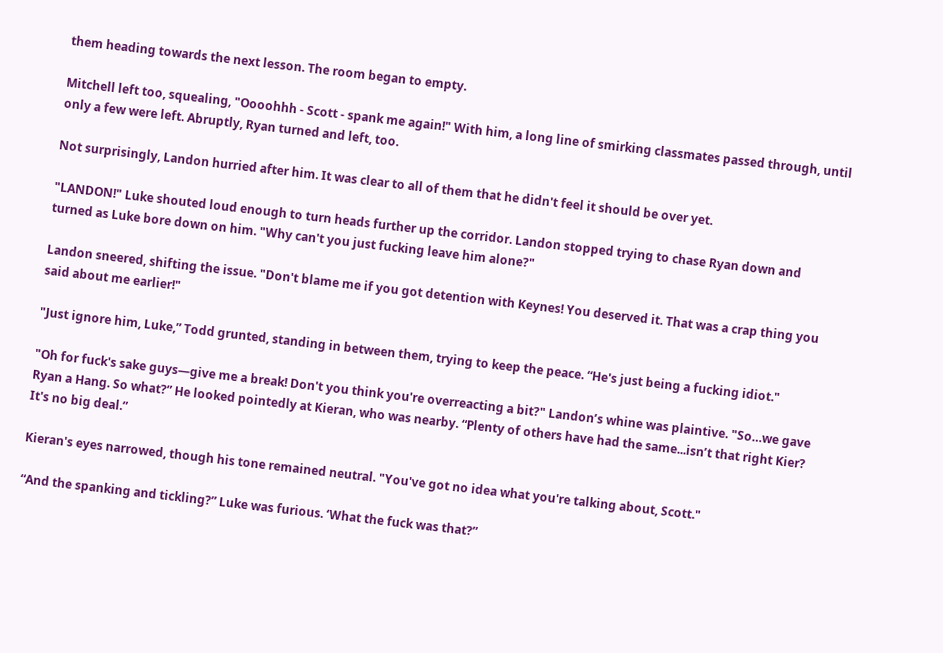them heading towards the next lesson. The room began to empty.

Mitchell left too, squealing, "Oooohhh - Scott - spank me again!" With him, a long line of smirking classmates passed through, until only a few were left. Abruptly, Ryan turned and left, too.

Not surprisingly, Landon hurried after him. It was clear to all of them that he didn't feel it should be over yet.

"LANDON!" Luke shouted loud enough to turn heads further up the corridor. Landon stopped trying to chase Ryan down and turned as Luke bore down on him. "Why can't you just fucking leave him alone?"

Landon sneered, shifting the issue. "Don't blame me if you got detention with Keynes! You deserved it. That was a crap thing you said about me earlier!"

"Just ignore him, Luke,” Todd grunted, standing in between them, trying to keep the peace. “He's just being a fucking idiot."

"Oh for fuck's sake guys—give me a break! Don't you think you're overreacting a bit?" Landon’s whine was plaintive. "So…we gave Ryan a Hang. So what?” He looked pointedly at Kieran, who was nearby. “Plenty of others have had the same...isn’t that right Kier? It's no big deal.”

Kieran's eyes narrowed, though his tone remained neutral. "You've got no idea what you're talking about, Scott."

“And the spanking and tickling?” Luke was furious. ‘What the fuck was that?”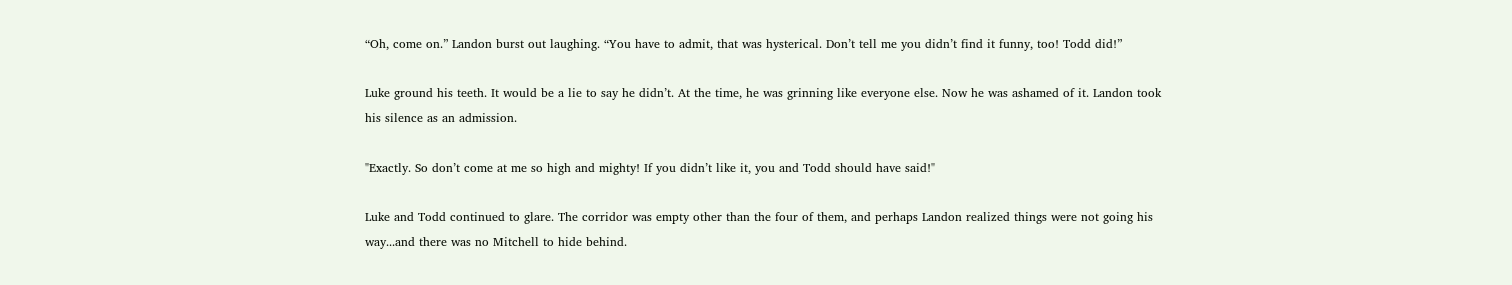“Oh, come on.” Landon burst out laughing. “You have to admit, that was hysterical. Don’t tell me you didn’t find it funny, too! Todd did!”

Luke ground his teeth. It would be a lie to say he didn’t. At the time, he was grinning like everyone else. Now he was ashamed of it. Landon took his silence as an admission.

"Exactly. So don’t come at me so high and mighty! If you didn’t like it, you and Todd should have said!"

Luke and Todd continued to glare. The corridor was empty other than the four of them, and perhaps Landon realized things were not going his way...and there was no Mitchell to hide behind.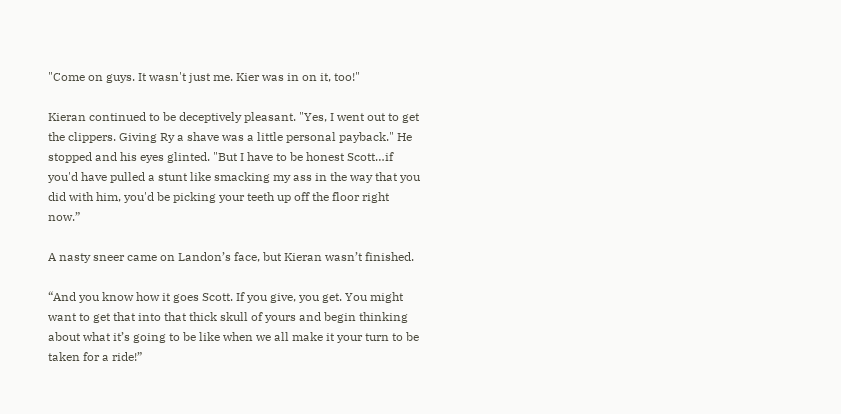"Come on guys. It wasn't just me. Kier was in on it, too!"

Kieran continued to be deceptively pleasant. "Yes, I went out to get the clippers. Giving Ry a shave was a little personal payback." He stopped and his eyes glinted. "But I have to be honest Scott…if you'd have pulled a stunt like smacking my ass in the way that you did with him, you'd be picking your teeth up off the floor right now.”

A nasty sneer came on Landon’s face, but Kieran wasn’t finished.

“And you know how it goes Scott. If you give, you get. You might want to get that into that thick skull of yours and begin thinking about what it’s going to be like when we all make it your turn to be taken for a ride!”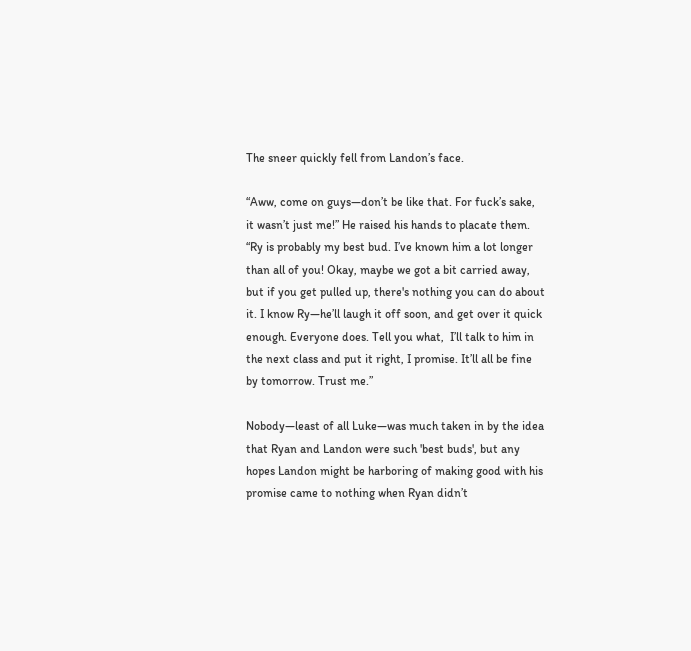The sneer quickly fell from Landon’s face.

“Aww, come on guys—don’t be like that. For fuck’s sake, it wasn’t just me!” He raised his hands to placate them. “Ry is probably my best bud. I’ve known him a lot longer than all of you! Okay, maybe we got a bit carried away, but if you get pulled up, there's nothing you can do about it. I know Ry—he’ll laugh it off soon, and get over it quick enough. Everyone does. Tell you what,  I’ll talk to him in the next class and put it right, I promise. It’ll all be fine by tomorrow. Trust me.”

Nobody—least of all Luke—was much taken in by the idea that Ryan and Landon were such 'best buds', but any hopes Landon might be harboring of making good with his promise came to nothing when Ryan didn’t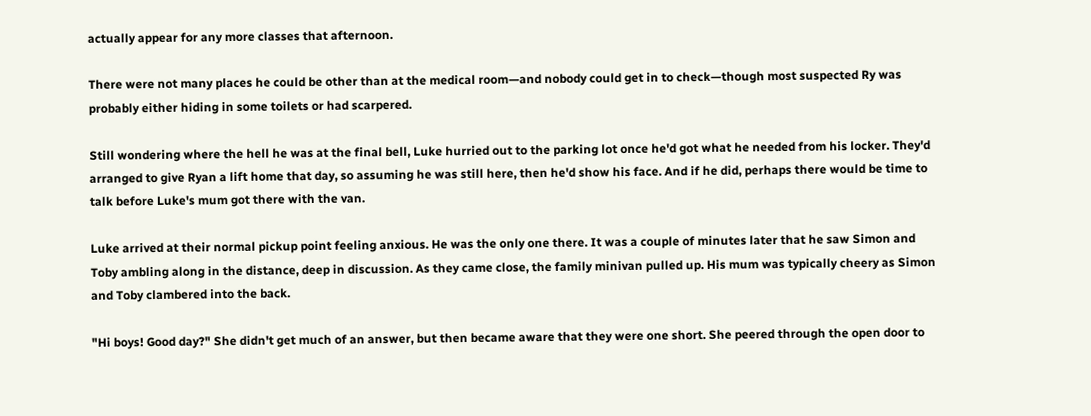actually appear for any more classes that afternoon.

There were not many places he could be other than at the medical room—and nobody could get in to check—though most suspected Ry was probably either hiding in some toilets or had scarpered.

Still wondering where the hell he was at the final bell, Luke hurried out to the parking lot once he'd got what he needed from his locker. They'd arranged to give Ryan a lift home that day, so assuming he was still here, then he'd show his face. And if he did, perhaps there would be time to talk before Luke's mum got there with the van.

Luke arrived at their normal pickup point feeling anxious. He was the only one there. It was a couple of minutes later that he saw Simon and Toby ambling along in the distance, deep in discussion. As they came close, the family minivan pulled up. His mum was typically cheery as Simon and Toby clambered into the back.

"Hi boys! Good day?" She didn't get much of an answer, but then became aware that they were one short. She peered through the open door to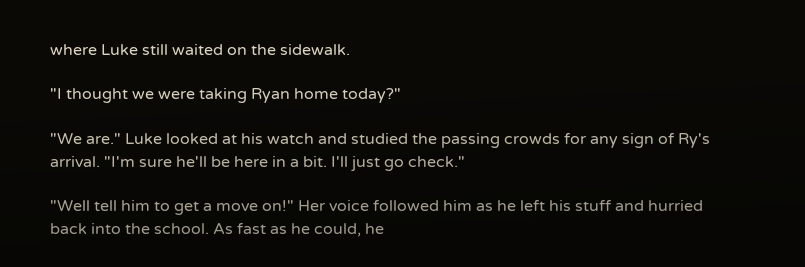where Luke still waited on the sidewalk.

"I thought we were taking Ryan home today?"

"We are." Luke looked at his watch and studied the passing crowds for any sign of Ry's arrival. "I'm sure he'll be here in a bit. I'll just go check."

"Well tell him to get a move on!" Her voice followed him as he left his stuff and hurried back into the school. As fast as he could, he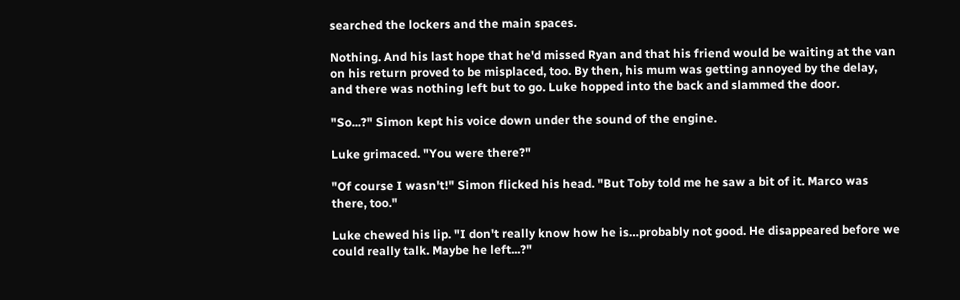searched the lockers and the main spaces.

Nothing. And his last hope that he'd missed Ryan and that his friend would be waiting at the van on his return proved to be misplaced, too. By then, his mum was getting annoyed by the delay, and there was nothing left but to go. Luke hopped into the back and slammed the door.

"So...?" Simon kept his voice down under the sound of the engine.

Luke grimaced. "You were there?"

"Of course I wasn't!" Simon flicked his head. "But Toby told me he saw a bit of it. Marco was there, too."

Luke chewed his lip. "I don't really know how he is…probably not good. He disappeared before we could really talk. Maybe he left...?"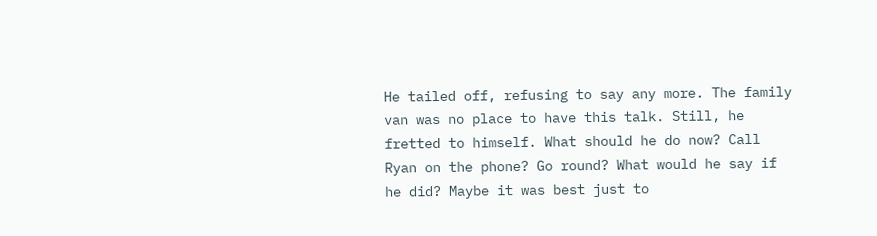He tailed off, refusing to say any more. The family van was no place to have this talk. Still, he fretted to himself. What should he do now? Call Ryan on the phone? Go round? What would he say if he did? Maybe it was best just to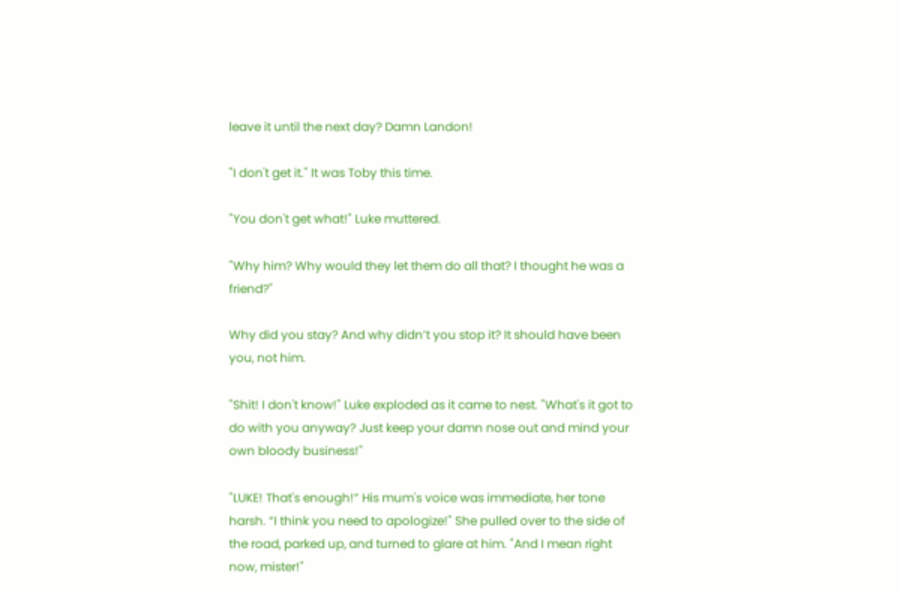leave it until the next day? Damn Landon!

"I don't get it." It was Toby this time.

"You don't get what!" Luke muttered.

"Why him? Why would they let them do all that? I thought he was a friend?"

Why did you stay? And why didn’t you stop it? It should have been you, not him.

"Shit! I don't know!" Luke exploded as it came to nest. "What's it got to do with you anyway? Just keep your damn nose out and mind your own bloody business!"

"LUKE! That's enough!” His mum's voice was immediate, her tone harsh. “I think you need to apologize!" She pulled over to the side of the road, parked up, and turned to glare at him. "And I mean right now, mister!"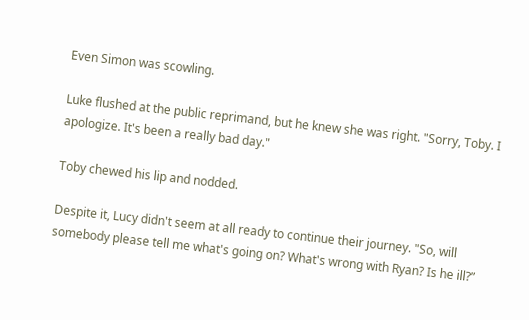Even Simon was scowling.

Luke flushed at the public reprimand, but he knew she was right. "Sorry, Toby. I apologize. It's been a really bad day."

Toby chewed his lip and nodded.

Despite it, Lucy didn't seem at all ready to continue their journey. "So, will somebody please tell me what's going on? What's wrong with Ryan? Is he ill?”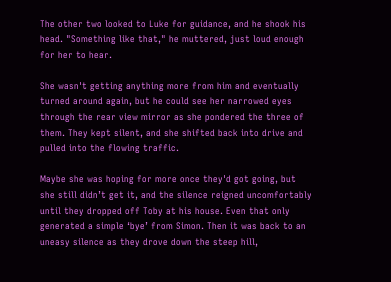The other two looked to Luke for guidance, and he shook his head. "Something like that," he muttered, just loud enough for her to hear.

She wasn't getting anything more from him and eventually turned around again, but he could see her narrowed eyes through the rear view mirror as she pondered the three of them. They kept silent, and she shifted back into drive and pulled into the flowing traffic.

Maybe she was hoping for more once they'd got going, but she still didn’t get it, and the silence reigned uncomfortably until they dropped off Toby at his house. Even that only generated a simple ‘bye’ from Simon. Then it was back to an uneasy silence as they drove down the steep hill,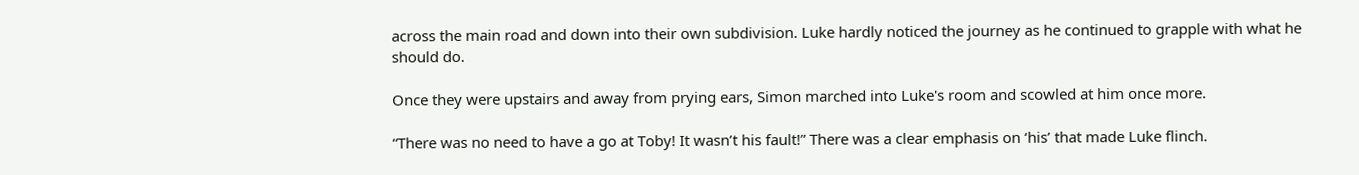across the main road and down into their own subdivision. Luke hardly noticed the journey as he continued to grapple with what he should do.

Once they were upstairs and away from prying ears, Simon marched into Luke's room and scowled at him once more.

“There was no need to have a go at Toby! It wasn’t his fault!” There was a clear emphasis on ‘his’ that made Luke flinch.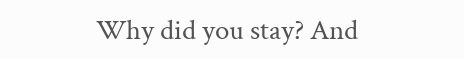Why did you stay? And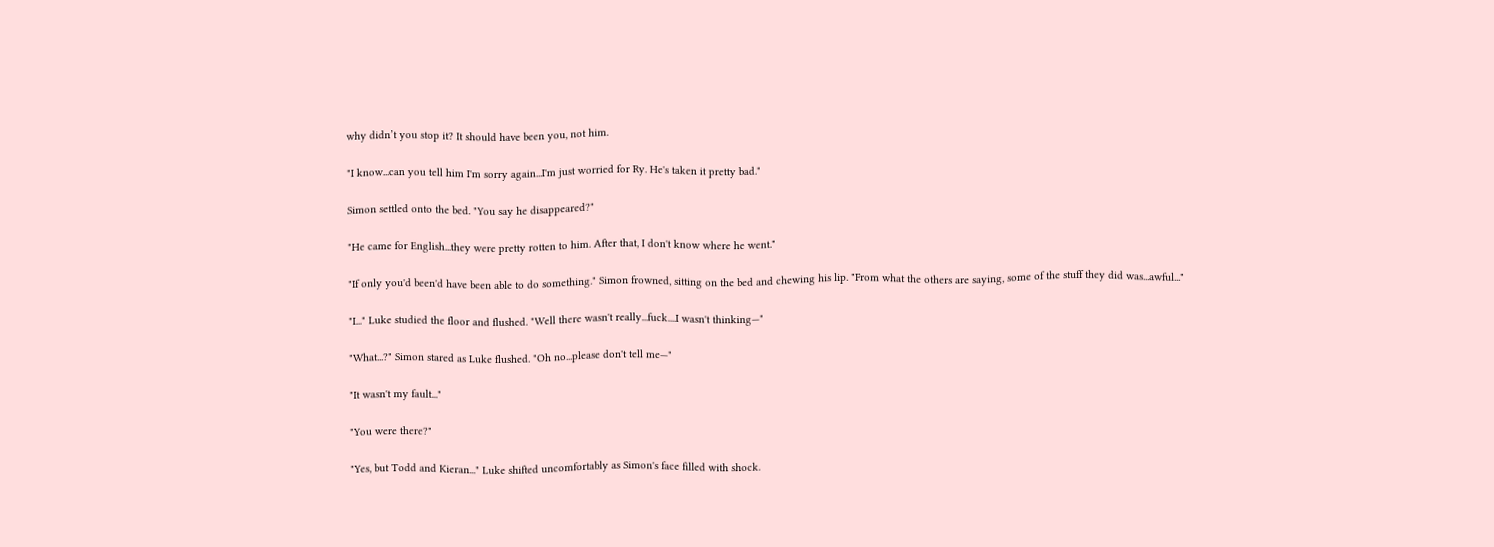why didn’t you stop it? It should have been you, not him.

"I know...can you tell him I'm sorry again...I'm just worried for Ry. He's taken it pretty bad."

Simon settled onto the bed. "You say he disappeared?"

"He came for English...they were pretty rotten to him. After that, I don't know where he went."

"If only you'd been'd have been able to do something." Simon frowned, sitting on the bed and chewing his lip. "From what the others are saying, some of the stuff they did was...awful..."

"I..." Luke studied the floor and flushed. "Well there wasn't really...fuck....I wasn't thinking—"

"What...?" Simon stared as Luke flushed. "Oh no...please don't tell me—"

"It wasn't my fault..."

"You were there?"

"Yes, but Todd and Kieran..." Luke shifted uncomfortably as Simon's face filled with shock.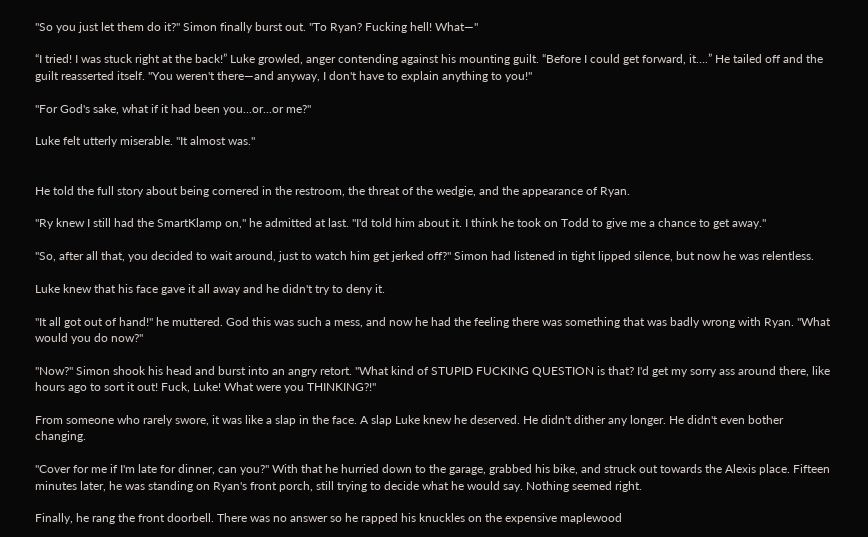"So you just let them do it?" Simon finally burst out. "To Ryan? Fucking hell! What—"

“I tried! I was stuck right at the back!” Luke growled, anger contending against his mounting guilt. “Before I could get forward, it….” He tailed off and the guilt reasserted itself. "You weren't there—and anyway, I don't have to explain anything to you!"

"For God's sake, what if it had been you...or...or me?"

Luke felt utterly miserable. "It almost was."


He told the full story about being cornered in the restroom, the threat of the wedgie, and the appearance of Ryan.

"Ry knew I still had the SmartKlamp on," he admitted at last. "I'd told him about it. I think he took on Todd to give me a chance to get away."

"So, after all that, you decided to wait around, just to watch him get jerked off?" Simon had listened in tight lipped silence, but now he was relentless.

Luke knew that his face gave it all away and he didn't try to deny it.

"It all got out of hand!" he muttered. God this was such a mess, and now he had the feeling there was something that was badly wrong with Ryan. "What would you do now?"

"Now?" Simon shook his head and burst into an angry retort. "What kind of STUPID FUCKING QUESTION is that? I'd get my sorry ass around there, like hours ago to sort it out! Fuck, Luke! What were you THINKING?!"

From someone who rarely swore, it was like a slap in the face. A slap Luke knew he deserved. He didn't dither any longer. He didn't even bother changing.

"Cover for me if I'm late for dinner, can you?" With that he hurried down to the garage, grabbed his bike, and struck out towards the Alexis place. Fifteen minutes later, he was standing on Ryan's front porch, still trying to decide what he would say. Nothing seemed right.

Finally, he rang the front doorbell. There was no answer so he rapped his knuckles on the expensive maplewood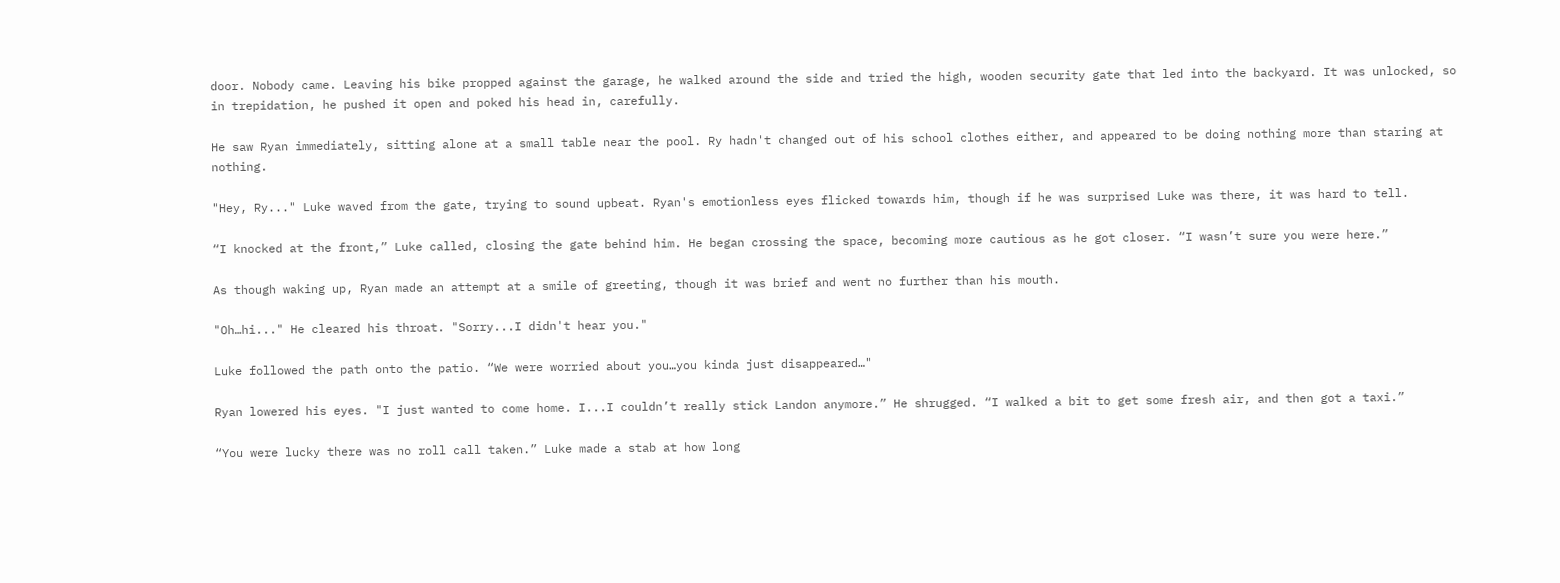door. Nobody came. Leaving his bike propped against the garage, he walked around the side and tried the high, wooden security gate that led into the backyard. It was unlocked, so in trepidation, he pushed it open and poked his head in, carefully.

He saw Ryan immediately, sitting alone at a small table near the pool. Ry hadn't changed out of his school clothes either, and appeared to be doing nothing more than staring at nothing.

"Hey, Ry..." Luke waved from the gate, trying to sound upbeat. Ryan's emotionless eyes flicked towards him, though if he was surprised Luke was there, it was hard to tell.

“I knocked at the front,” Luke called, closing the gate behind him. He began crossing the space, becoming more cautious as he got closer. “I wasn’t sure you were here.”

As though waking up, Ryan made an attempt at a smile of greeting, though it was brief and went no further than his mouth.

"Oh…hi..." He cleared his throat. "Sorry...I didn't hear you."

Luke followed the path onto the patio. “We were worried about you…you kinda just disappeared…"

Ryan lowered his eyes. "I just wanted to come home. I...I couldn’t really stick Landon anymore.” He shrugged. “I walked a bit to get some fresh air, and then got a taxi.”

“You were lucky there was no roll call taken.” Luke made a stab at how long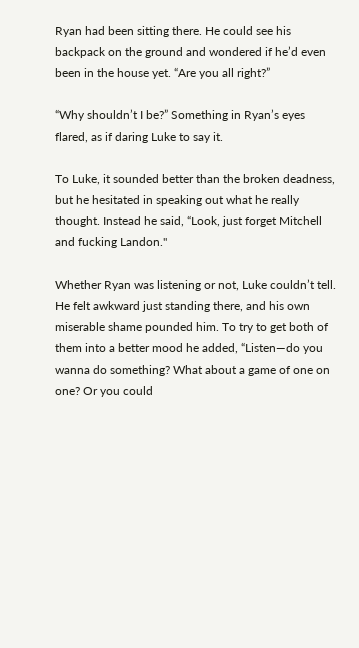Ryan had been sitting there. He could see his backpack on the ground and wondered if he’d even been in the house yet. “Are you all right?”

“Why shouldn’t I be?” Something in Ryan’s eyes flared, as if daring Luke to say it.

To Luke, it sounded better than the broken deadness, but he hesitated in speaking out what he really thought. Instead he said, “Look, just forget Mitchell and fucking Landon."

Whether Ryan was listening or not, Luke couldn’t tell. He felt awkward just standing there, and his own miserable shame pounded him. To try to get both of them into a better mood he added, “Listen—do you wanna do something? What about a game of one on one? Or you could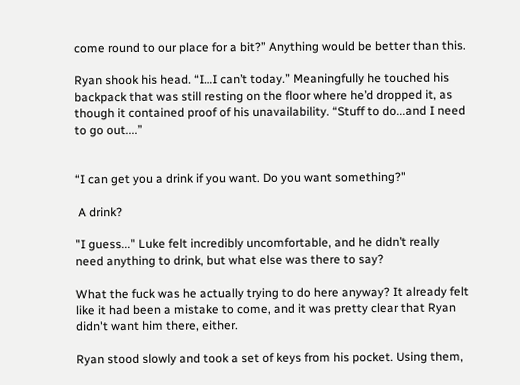come round to our place for a bit?” Anything would be better than this.

Ryan shook his head. “I…I can’t today.” Meaningfully he touched his backpack that was still resting on the floor where he’d dropped it, as though it contained proof of his unavailability. “Stuff to do...and I need to go out....”


“I can get you a drink if you want. Do you want something?"

 A drink?

"I guess..." Luke felt incredibly uncomfortable, and he didn’t really need anything to drink, but what else was there to say?

What the fuck was he actually trying to do here anyway? It already felt like it had been a mistake to come, and it was pretty clear that Ryan didn't want him there, either.

Ryan stood slowly and took a set of keys from his pocket. Using them,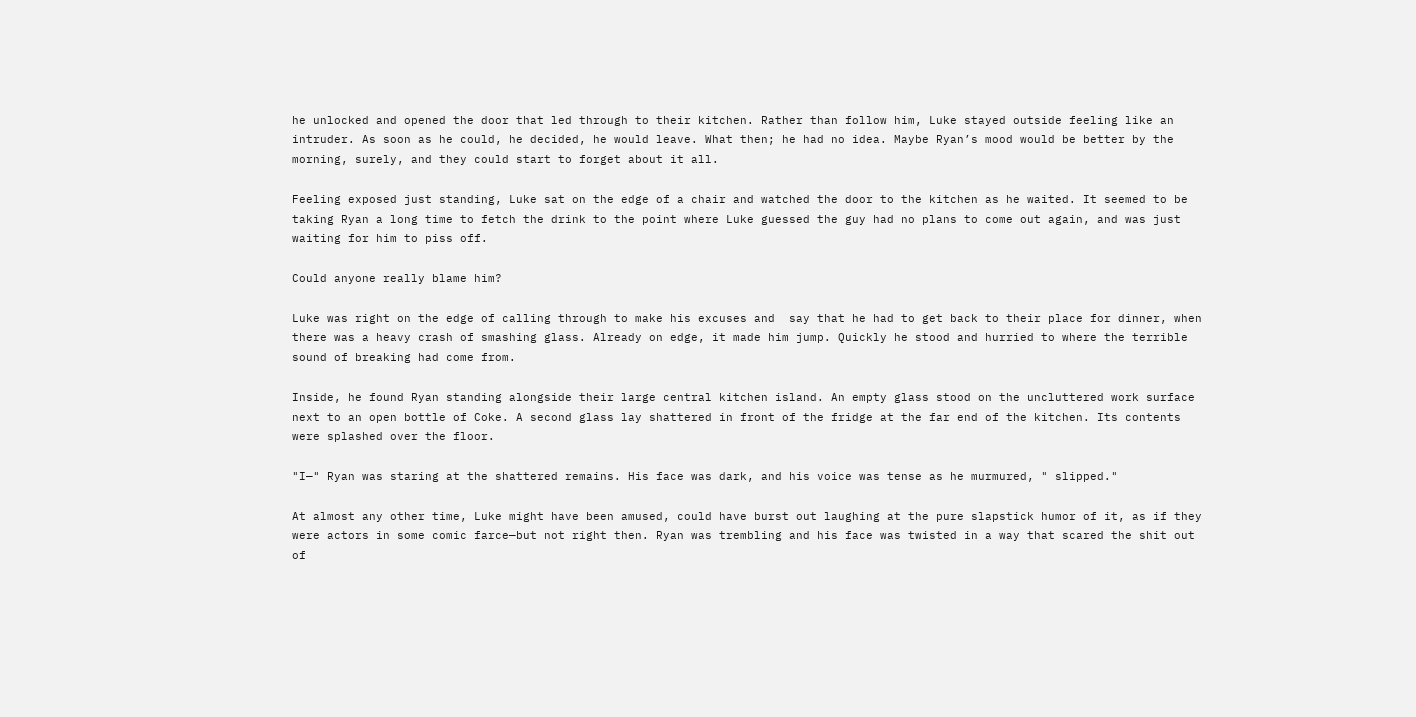he unlocked and opened the door that led through to their kitchen. Rather than follow him, Luke stayed outside feeling like an intruder. As soon as he could, he decided, he would leave. What then; he had no idea. Maybe Ryan’s mood would be better by the morning, surely, and they could start to forget about it all.

Feeling exposed just standing, Luke sat on the edge of a chair and watched the door to the kitchen as he waited. It seemed to be taking Ryan a long time to fetch the drink to the point where Luke guessed the guy had no plans to come out again, and was just waiting for him to piss off.

Could anyone really blame him?

Luke was right on the edge of calling through to make his excuses and  say that he had to get back to their place for dinner, when there was a heavy crash of smashing glass. Already on edge, it made him jump. Quickly he stood and hurried to where the terrible sound of breaking had come from.

Inside, he found Ryan standing alongside their large central kitchen island. An empty glass stood on the uncluttered work surface next to an open bottle of Coke. A second glass lay shattered in front of the fridge at the far end of the kitchen. Its contents were splashed over the floor.

"I—" Ryan was staring at the shattered remains. His face was dark, and his voice was tense as he murmured, " slipped."

At almost any other time, Luke might have been amused, could have burst out laughing at the pure slapstick humor of it, as if they were actors in some comic farce—but not right then. Ryan was trembling and his face was twisted in a way that scared the shit out of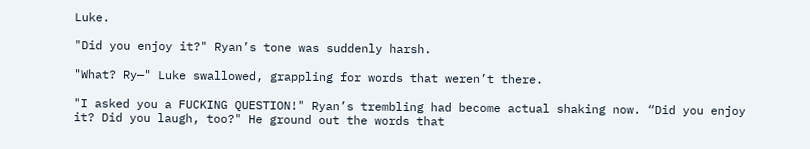Luke.

"Did you enjoy it?" Ryan’s tone was suddenly harsh.

"What? Ry—" Luke swallowed, grappling for words that weren’t there.

"I asked you a FUCKING QUESTION!" Ryan’s trembling had become actual shaking now. “Did you enjoy it? Did you laugh, too?" He ground out the words that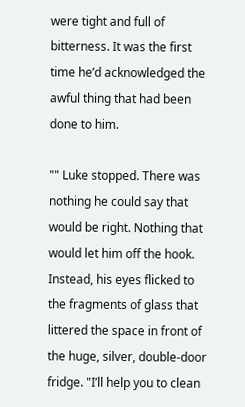were tight and full of bitterness. It was the first time he’d acknowledged the awful thing that had been done to him.

"" Luke stopped. There was nothing he could say that would be right. Nothing that would let him off the hook. Instead, his eyes flicked to the fragments of glass that littered the space in front of the huge, silver, double-door fridge. "I’ll help you to clean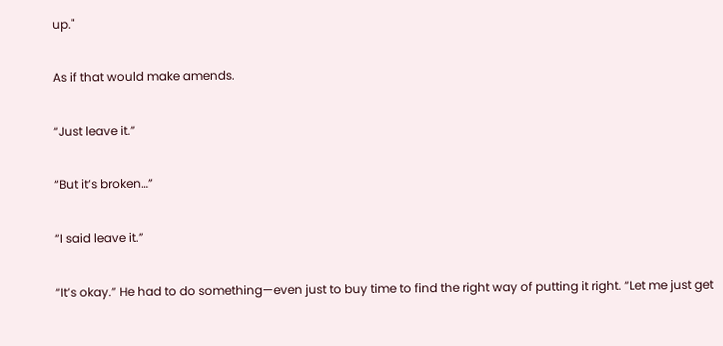up."

As if that would make amends.

“Just leave it.”

“But it’s broken…”

“I said leave it.”

“It’s okay.” He had to do something—even just to buy time to find the right way of putting it right. “Let me just get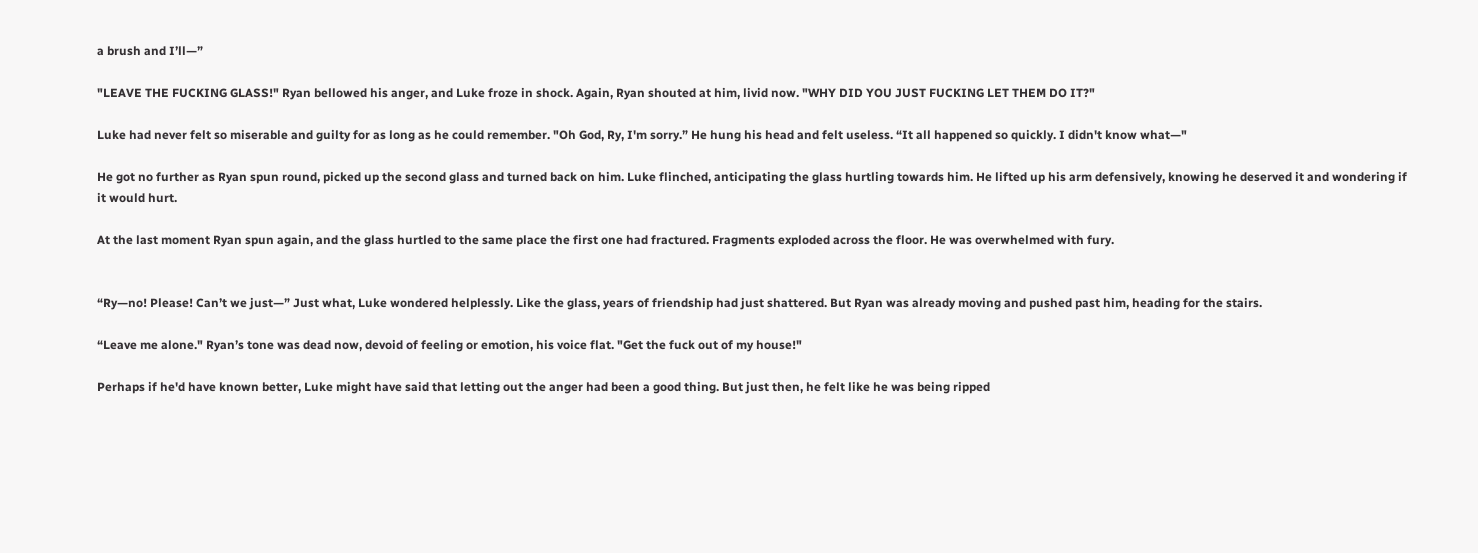a brush and I’ll—”

"LEAVE THE FUCKING GLASS!" Ryan bellowed his anger, and Luke froze in shock. Again, Ryan shouted at him, livid now. "WHY DID YOU JUST FUCKING LET THEM DO IT?"

Luke had never felt so miserable and guilty for as long as he could remember. "Oh God, Ry, I'm sorry.” He hung his head and felt useless. “It all happened so quickly. I didn't know what—"

He got no further as Ryan spun round, picked up the second glass and turned back on him. Luke flinched, anticipating the glass hurtling towards him. He lifted up his arm defensively, knowing he deserved it and wondering if it would hurt.

At the last moment Ryan spun again, and the glass hurtled to the same place the first one had fractured. Fragments exploded across the floor. He was overwhelmed with fury.


“Ry—no! Please! Can’t we just—” Just what, Luke wondered helplessly. Like the glass, years of friendship had just shattered. But Ryan was already moving and pushed past him, heading for the stairs.

“Leave me alone." Ryan’s tone was dead now, devoid of feeling or emotion, his voice flat. "Get the fuck out of my house!"

Perhaps if he'd have known better, Luke might have said that letting out the anger had been a good thing. But just then, he felt like he was being ripped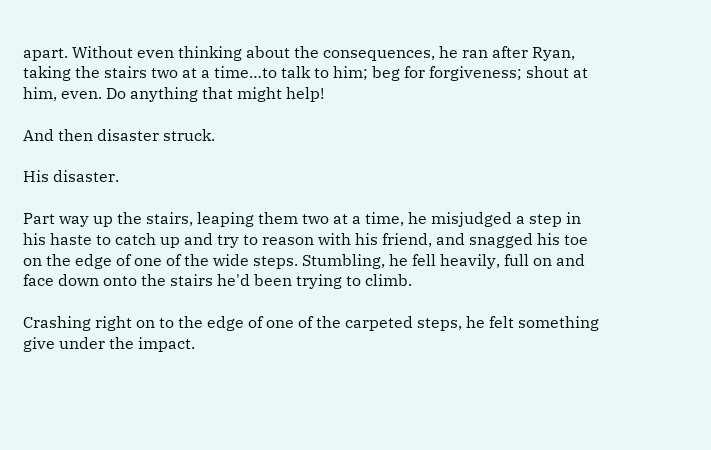apart. Without even thinking about the consequences, he ran after Ryan, taking the stairs two at a time…to talk to him; beg for forgiveness; shout at him, even. Do anything that might help!

And then disaster struck.

His disaster.

Part way up the stairs, leaping them two at a time, he misjudged a step in his haste to catch up and try to reason with his friend, and snagged his toe on the edge of one of the wide steps. Stumbling, he fell heavily, full on and face down onto the stairs he'd been trying to climb.

Crashing right on to the edge of one of the carpeted steps, he felt something give under the impact.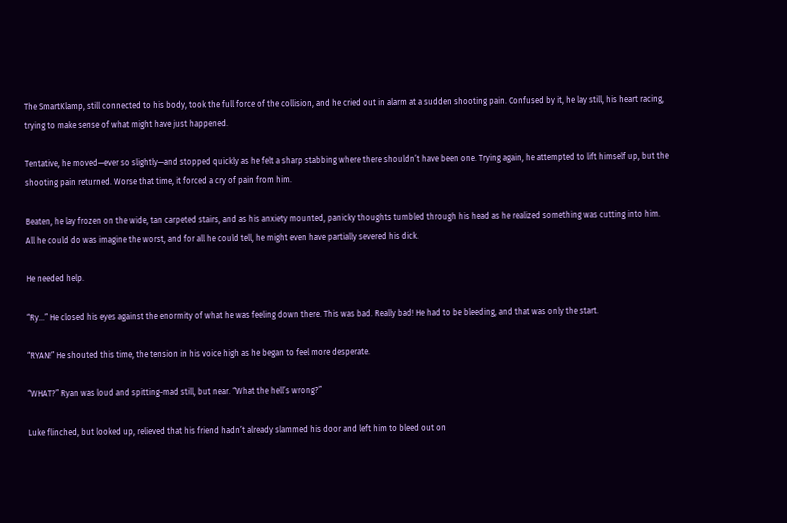The SmartKlamp, still connected to his body, took the full force of the collision, and he cried out in alarm at a sudden shooting pain. Confused by it, he lay still, his heart racing, trying to make sense of what might have just happened.

Tentative, he moved—ever so slightly—and stopped quickly as he felt a sharp stabbing where there shouldn’t have been one. Trying again, he attempted to lift himself up, but the shooting pain returned. Worse that time, it forced a cry of pain from him.

Beaten, he lay frozen on the wide, tan carpeted stairs, and as his anxiety mounted, panicky thoughts tumbled through his head as he realized something was cutting into him. All he could do was imagine the worst, and for all he could tell, he might even have partially severed his dick.

He needed help.

“Ry…” He closed his eyes against the enormity of what he was feeling down there. This was bad. Really bad! He had to be bleeding, and that was only the start.

“RYAN!” He shouted this time, the tension in his voice high as he began to feel more desperate.

“WHAT?” Ryan was loud and spitting-mad still, but near. “What the hell’s wrong?”

Luke flinched, but looked up, relieved that his friend hadn’t already slammed his door and left him to bleed out on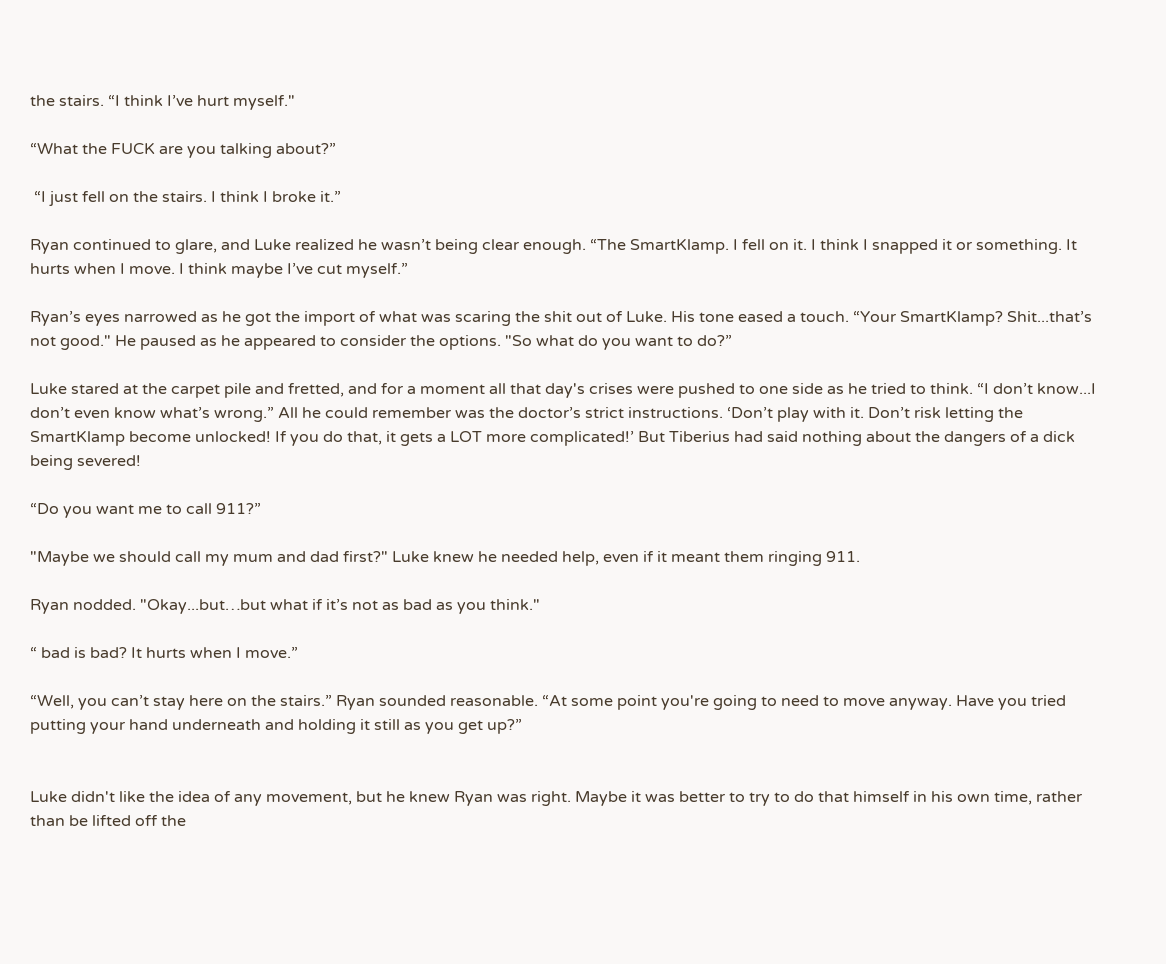the stairs. “I think I’ve hurt myself."

“What the FUCK are you talking about?”

 “I just fell on the stairs. I think I broke it.”

Ryan continued to glare, and Luke realized he wasn’t being clear enough. “The SmartKlamp. I fell on it. I think I snapped it or something. It hurts when I move. I think maybe I’ve cut myself.”

Ryan’s eyes narrowed as he got the import of what was scaring the shit out of Luke. His tone eased a touch. “Your SmartKlamp? Shit...that’s not good." He paused as he appeared to consider the options. "So what do you want to do?”

Luke stared at the carpet pile and fretted, and for a moment all that day's crises were pushed to one side as he tried to think. “I don’t know...I don’t even know what’s wrong.” All he could remember was the doctor’s strict instructions. ‘Don’t play with it. Don’t risk letting the SmartKlamp become unlocked! If you do that, it gets a LOT more complicated!’ But Tiberius had said nothing about the dangers of a dick being severed!

“Do you want me to call 911?”

"Maybe we should call my mum and dad first?" Luke knew he needed help, even if it meant them ringing 911.

Ryan nodded. "Okay...but…but what if it’s not as bad as you think."

“ bad is bad? It hurts when I move.”

“Well, you can’t stay here on the stairs.” Ryan sounded reasonable. “At some point you're going to need to move anyway. Have you tried putting your hand underneath and holding it still as you get up?”


Luke didn't like the idea of any movement, but he knew Ryan was right. Maybe it was better to try to do that himself in his own time, rather than be lifted off the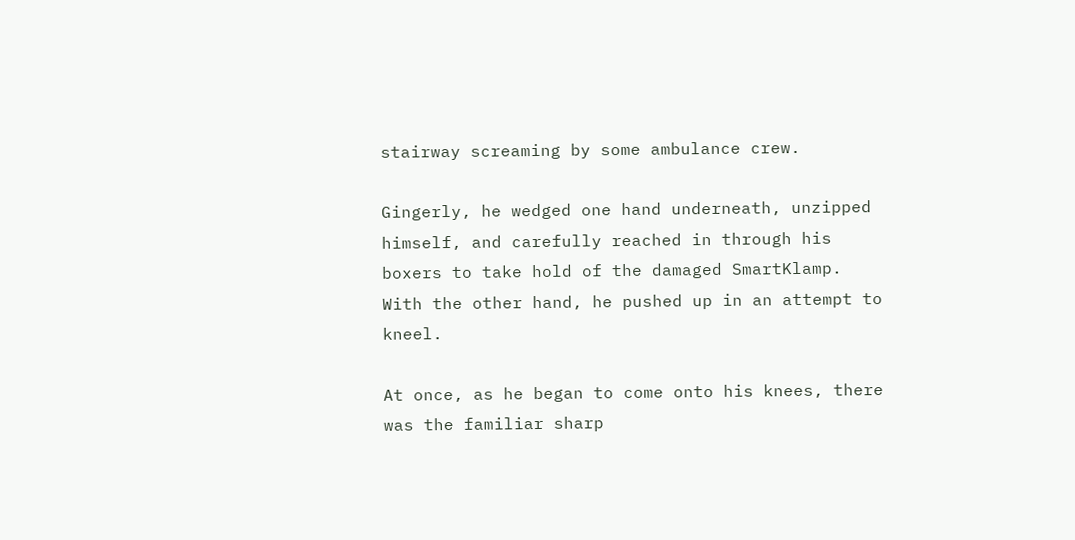stairway screaming by some ambulance crew.

Gingerly, he wedged one hand underneath, unzipped himself, and carefully reached in through his boxers to take hold of the damaged SmartKlamp. With the other hand, he pushed up in an attempt to kneel.

At once, as he began to come onto his knees, there was the familiar sharp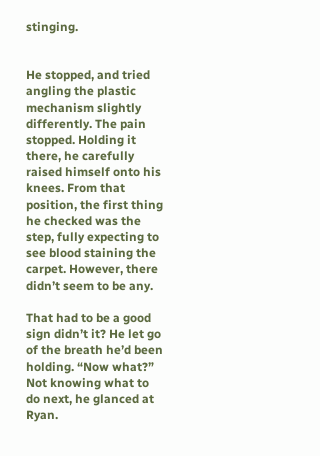stinging.


He stopped, and tried angling the plastic mechanism slightly differently. The pain stopped. Holding it there, he carefully raised himself onto his knees. From that position, the first thing he checked was the step, fully expecting to see blood staining the carpet. However, there didn’t seem to be any.

That had to be a good sign didn’t it? He let go of the breath he’d been holding. “Now what?” Not knowing what to do next, he glanced at Ryan.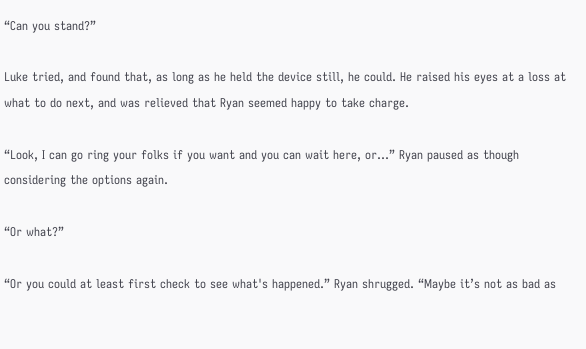“Can you stand?”

Luke tried, and found that, as long as he held the device still, he could. He raised his eyes at a loss at what to do next, and was relieved that Ryan seemed happy to take charge.

“Look, I can go ring your folks if you want and you can wait here, or…” Ryan paused as though considering the options again.

“Or what?”

“Or you could at least first check to see what's happened.” Ryan shrugged. “Maybe it’s not as bad as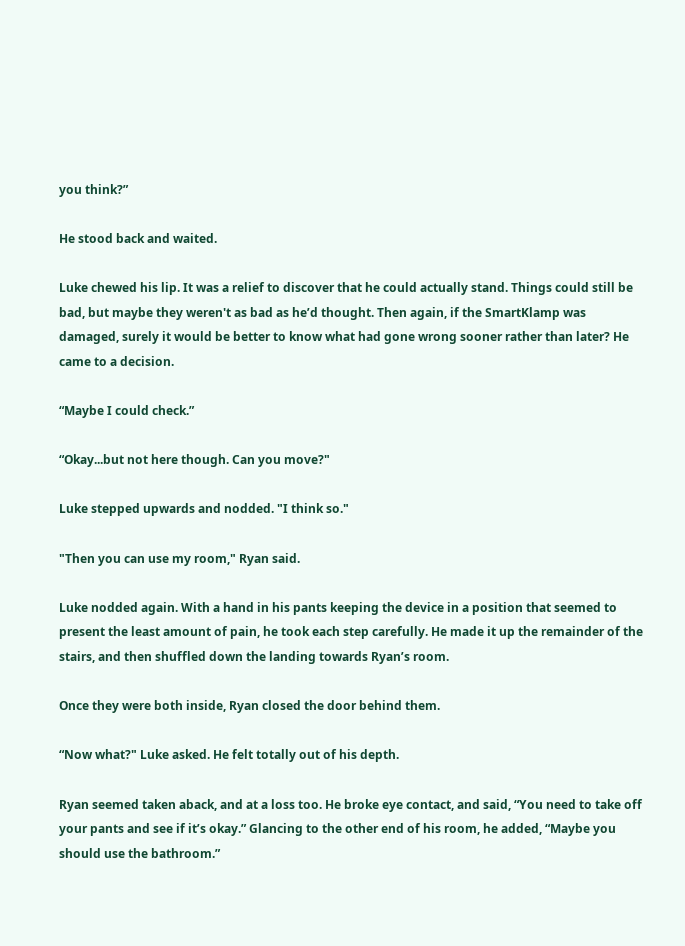you think?”

He stood back and waited.

Luke chewed his lip. It was a relief to discover that he could actually stand. Things could still be bad, but maybe they weren't as bad as he’d thought. Then again, if the SmartKlamp was damaged, surely it would be better to know what had gone wrong sooner rather than later? He came to a decision.

“Maybe I could check.”

“Okay...but not here though. Can you move?"

Luke stepped upwards and nodded. "I think so."

"Then you can use my room," Ryan said.

Luke nodded again. With a hand in his pants keeping the device in a position that seemed to present the least amount of pain, he took each step carefully. He made it up the remainder of the stairs, and then shuffled down the landing towards Ryan’s room.

Once they were both inside, Ryan closed the door behind them.

“Now what?" Luke asked. He felt totally out of his depth.

Ryan seemed taken aback, and at a loss too. He broke eye contact, and said, “You need to take off your pants and see if it’s okay.” Glancing to the other end of his room, he added, “Maybe you should use the bathroom.”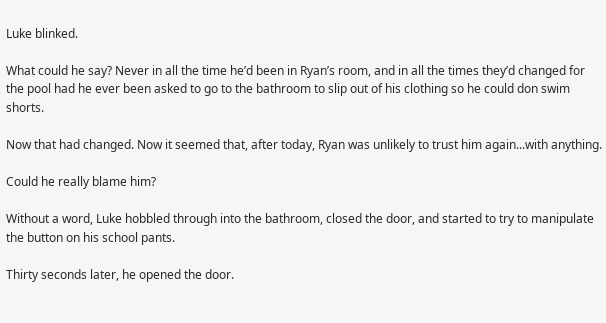Luke blinked.

What could he say? Never in all the time he’d been in Ryan’s room, and in all the times they’d changed for the pool had he ever been asked to go to the bathroom to slip out of his clothing so he could don swim shorts.

Now that had changed. Now it seemed that, after today, Ryan was unlikely to trust him again...with anything.

Could he really blame him?

Without a word, Luke hobbled through into the bathroom, closed the door, and started to try to manipulate the button on his school pants.

Thirty seconds later, he opened the door.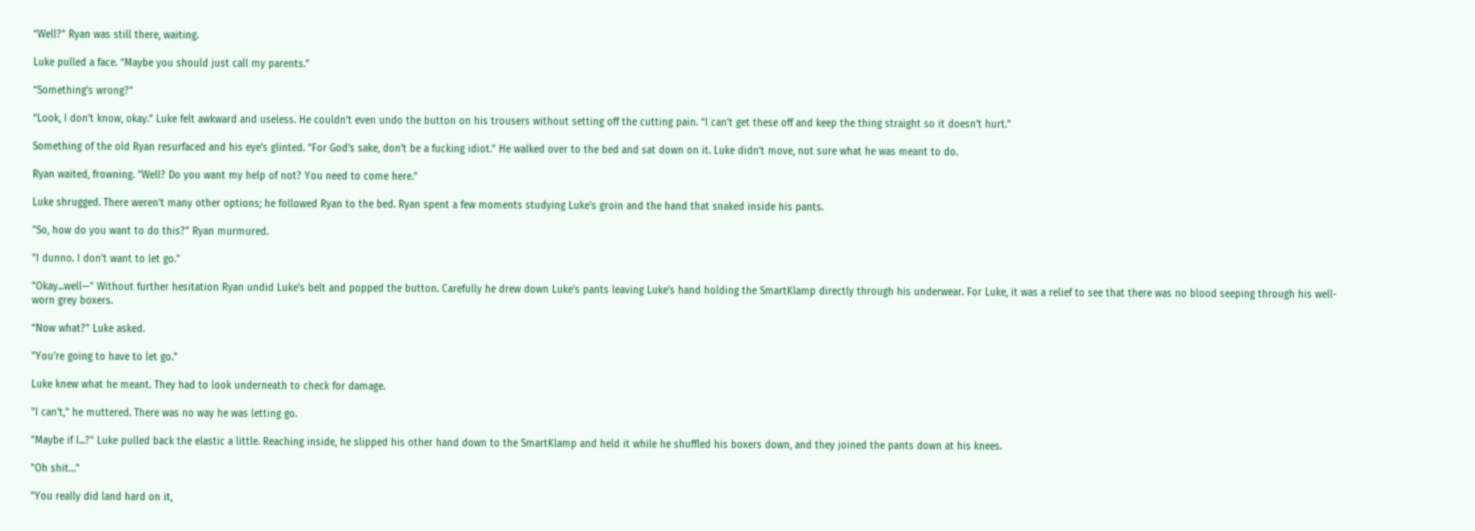“Well?” Ryan was still there, waiting.

Luke pulled a face. “Maybe you should just call my parents.”

“Something's wrong?”

“Look, I don’t know, okay.” Luke felt awkward and useless. He couldn’t even undo the button on his trousers without setting off the cutting pain. “I can’t get these off and keep the thing straight so it doesn’t hurt.”

Something of the old Ryan resurfaced and his eye’s glinted. “For God's sake, don't be a fucking idiot.” He walked over to the bed and sat down on it. Luke didn’t move, not sure what he was meant to do.

Ryan waited, frowning. “Well? Do you want my help of not? You need to come here.”

Luke shrugged. There weren't many other options; he followed Ryan to the bed. Ryan spent a few moments studying Luke's groin and the hand that snaked inside his pants.

"So, how do you want to do this?" Ryan murmured.

"I dunno. I don't want to let go."

"Okay...well—" Without further hesitation Ryan undid Luke's belt and popped the button. Carefully he drew down Luke's pants leaving Luke’s hand holding the SmartKlamp directly through his underwear. For Luke, it was a relief to see that there was no blood seeping through his well-worn grey boxers.

“Now what?” Luke asked.

"You're going to have to let go."

Luke knew what he meant. They had to look underneath to check for damage.

"I can't," he muttered. There was no way he was letting go.

"Maybe if I...?" Luke pulled back the elastic a little. Reaching inside, he slipped his other hand down to the SmartKlamp and held it while he shuffled his boxers down, and they joined the pants down at his knees.

"Oh shit…"

"You really did land hard on it,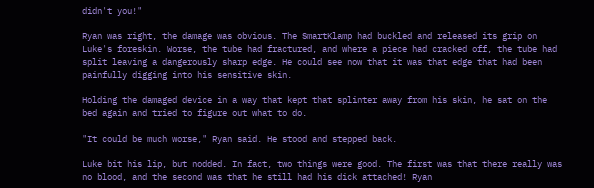didn't you!"

Ryan was right, the damage was obvious. The SmartKlamp had buckled and released its grip on Luke's foreskin. Worse, the tube had fractured, and where a piece had cracked off, the tube had split leaving a dangerously sharp edge. He could see now that it was that edge that had been painfully digging into his sensitive skin.

Holding the damaged device in a way that kept that splinter away from his skin, he sat on the bed again and tried to figure out what to do.

"It could be much worse," Ryan said. He stood and stepped back.

Luke bit his lip, but nodded. In fact, two things were good. The first was that there really was no blood, and the second was that he still had his dick attached! Ryan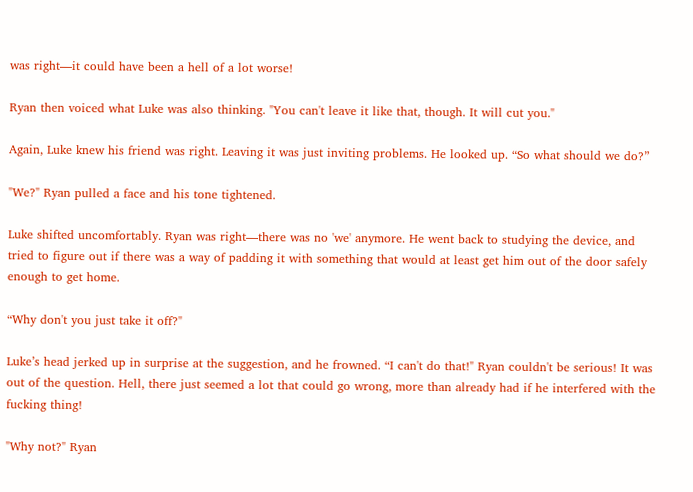was right—it could have been a hell of a lot worse!

Ryan then voiced what Luke was also thinking. "You can't leave it like that, though. It will cut you."

Again, Luke knew his friend was right. Leaving it was just inviting problems. He looked up. “So what should we do?”

"We?" Ryan pulled a face and his tone tightened.

Luke shifted uncomfortably. Ryan was right—there was no 'we' anymore. He went back to studying the device, and tried to figure out if there was a way of padding it with something that would at least get him out of the door safely enough to get home.

“Why don't you just take it off?"

Luke’s head jerked up in surprise at the suggestion, and he frowned. “I can't do that!" Ryan couldn't be serious! It was out of the question. Hell, there just seemed a lot that could go wrong, more than already had if he interfered with the fucking thing!

"Why not?" Ryan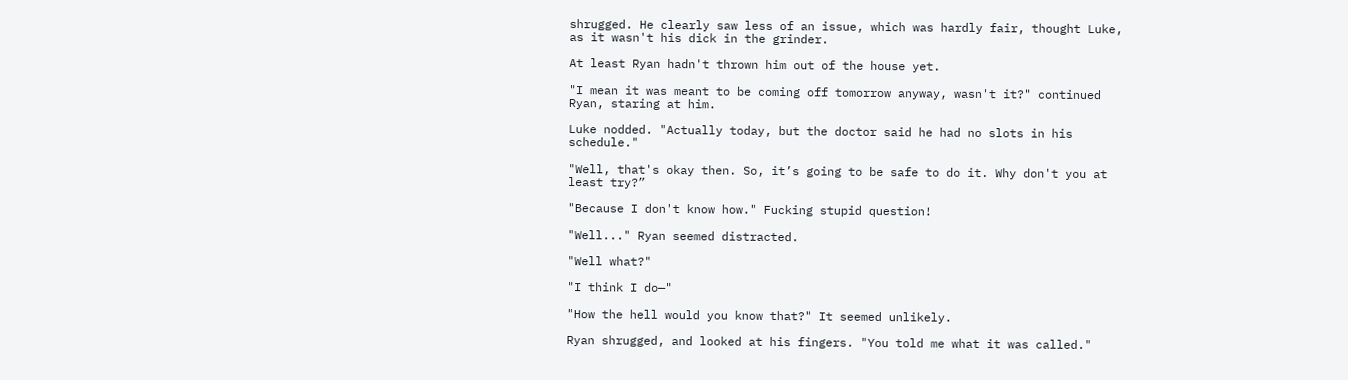shrugged. He clearly saw less of an issue, which was hardly fair, thought Luke, as it wasn't his dick in the grinder.

At least Ryan hadn't thrown him out of the house yet.

"I mean it was meant to be coming off tomorrow anyway, wasn't it?" continued Ryan, staring at him.

Luke nodded. "Actually today, but the doctor said he had no slots in his schedule."

"Well, that's okay then. So, it’s going to be safe to do it. Why don't you at least try?”

"Because I don't know how." Fucking stupid question!

"Well..." Ryan seemed distracted.

"Well what?"

"I think I do—"

"How the hell would you know that?" It seemed unlikely.

Ryan shrugged, and looked at his fingers. "You told me what it was called."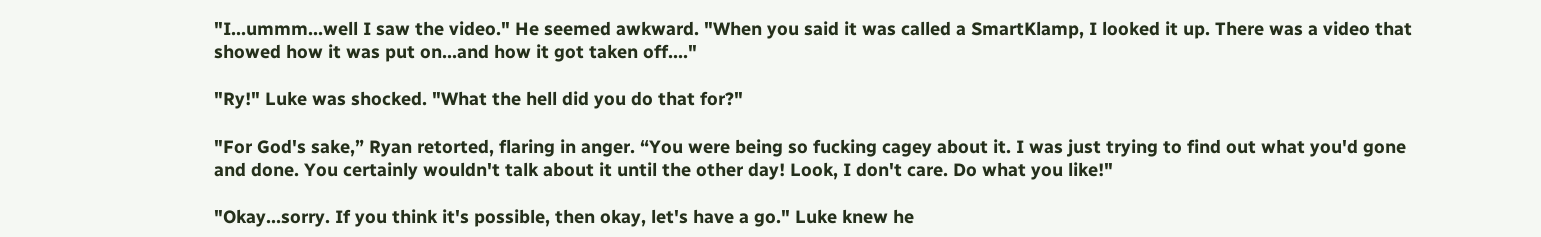"I...ummm…well I saw the video." He seemed awkward. "When you said it was called a SmartKlamp, I looked it up. There was a video that showed how it was put on...and how it got taken off...."

"Ry!" Luke was shocked. "What the hell did you do that for?"

"For God's sake,” Ryan retorted, flaring in anger. “You were being so fucking cagey about it. I was just trying to find out what you'd gone and done. You certainly wouldn't talk about it until the other day! Look, I don't care. Do what you like!"

"Okay…sorry. If you think it's possible, then okay, let's have a go." Luke knew he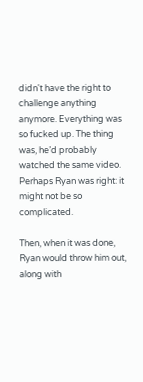didn't have the right to challenge anything anymore. Everything was so fucked up. The thing was, he’d probably watched the same video. Perhaps Ryan was right: it might not be so complicated.

Then, when it was done, Ryan would throw him out, along with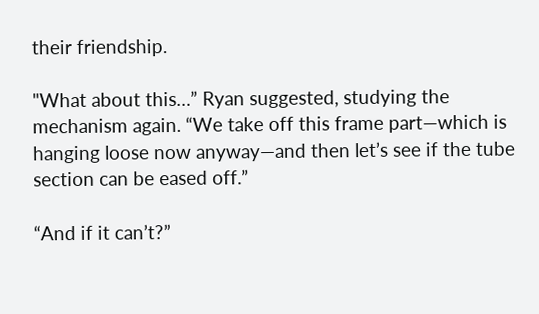their friendship.

"What about this…” Ryan suggested, studying the mechanism again. “We take off this frame part—which is hanging loose now anyway—and then let’s see if the tube section can be eased off.”

“And if it can’t?”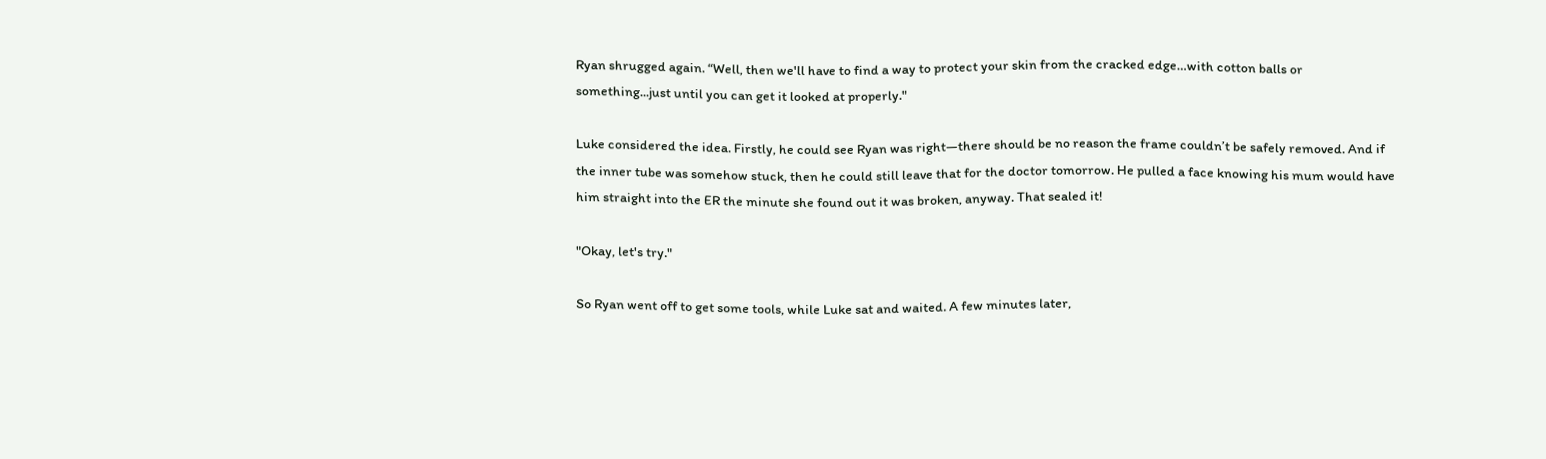Ryan shrugged again. “Well, then we'll have to find a way to protect your skin from the cracked edge…with cotton balls or something...just until you can get it looked at properly."

Luke considered the idea. Firstly, he could see Ryan was right—there should be no reason the frame couldn’t be safely removed. And if the inner tube was somehow stuck, then he could still leave that for the doctor tomorrow. He pulled a face knowing his mum would have him straight into the ER the minute she found out it was broken, anyway. That sealed it!

"Okay, let's try."

So Ryan went off to get some tools, while Luke sat and waited. A few minutes later,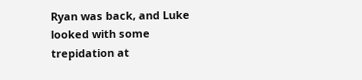Ryan was back, and Luke looked with some trepidation at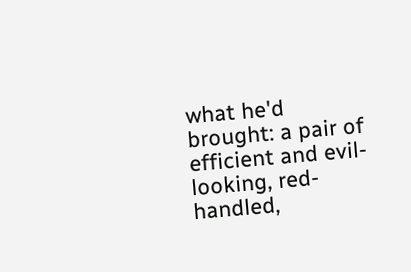what he'd brought: a pair of efficient and evil-looking, red-handled,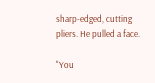sharp-edged, cutting pliers. He pulled a face.

"You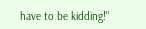have to be kidding!"